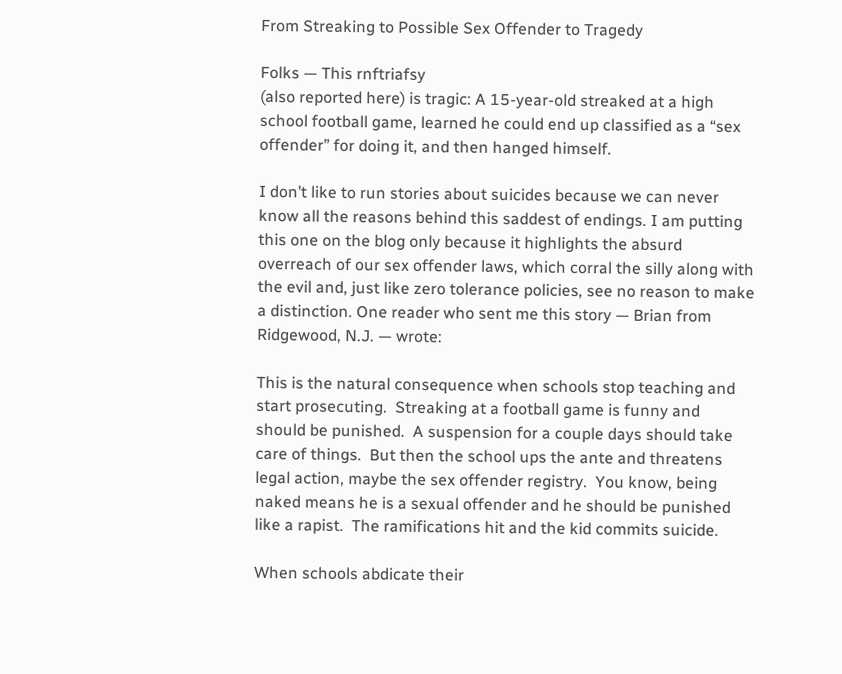From Streaking to Possible Sex Offender to Tragedy

Folks — This rnftriafsy
(also reported here) is tragic: A 15-year-old streaked at a high school football game, learned he could end up classified as a “sex offender” for doing it, and then hanged himself.

I don’t like to run stories about suicides because we can never know all the reasons behind this saddest of endings. I am putting this one on the blog only because it highlights the absurd overreach of our sex offender laws, which corral the silly along with the evil and, just like zero tolerance policies, see no reason to make a distinction. One reader who sent me this story — Brian from Ridgewood, N.J. — wrote:

This is the natural consequence when schools stop teaching and start prosecuting.  Streaking at a football game is funny and should be punished.  A suspension for a couple days should take care of things.  But then the school ups the ante and threatens legal action, maybe the sex offender registry.  You know, being naked means he is a sexual offender and he should be punished like a rapist.  The ramifications hit and the kid commits suicide.

When schools abdicate their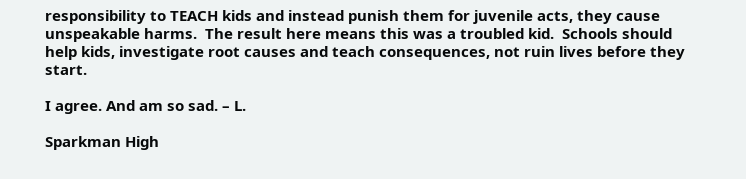responsibility to TEACH kids and instead punish them for juvenile acts, they cause unspeakable harms.  The result here means this was a troubled kid.  Schools should help kids, investigate root causes and teach consequences, not ruin lives before they start.

I agree. And am so sad. – L.

Sparkman High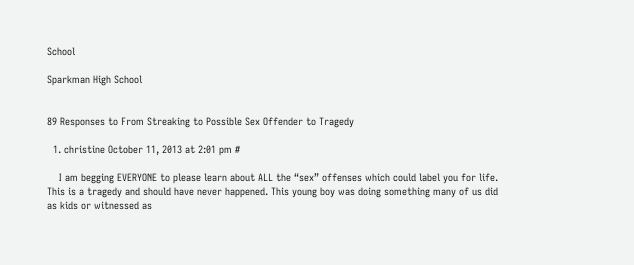School

Sparkman High School


89 Responses to From Streaking to Possible Sex Offender to Tragedy

  1. christine October 11, 2013 at 2:01 pm #

    I am begging EVERYONE to please learn about ALL the “sex” offenses which could label you for life. This is a tragedy and should have never happened. This young boy was doing something many of us did as kids or witnessed as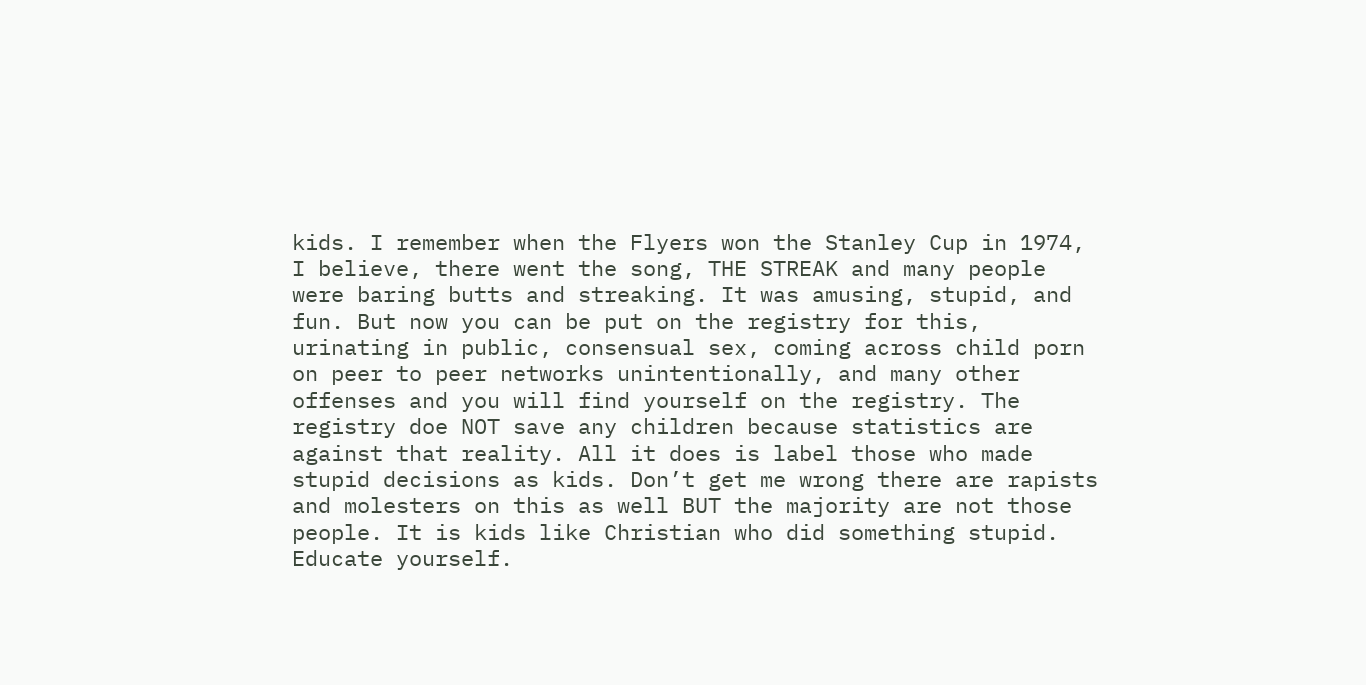kids. I remember when the Flyers won the Stanley Cup in 1974, I believe, there went the song, THE STREAK and many people were baring butts and streaking. It was amusing, stupid, and fun. But now you can be put on the registry for this, urinating in public, consensual sex, coming across child porn on peer to peer networks unintentionally, and many other offenses and you will find yourself on the registry. The registry doe NOT save any children because statistics are against that reality. All it does is label those who made stupid decisions as kids. Don’t get me wrong there are rapists and molesters on this as well BUT the majority are not those people. It is kids like Christian who did something stupid. Educate yourself.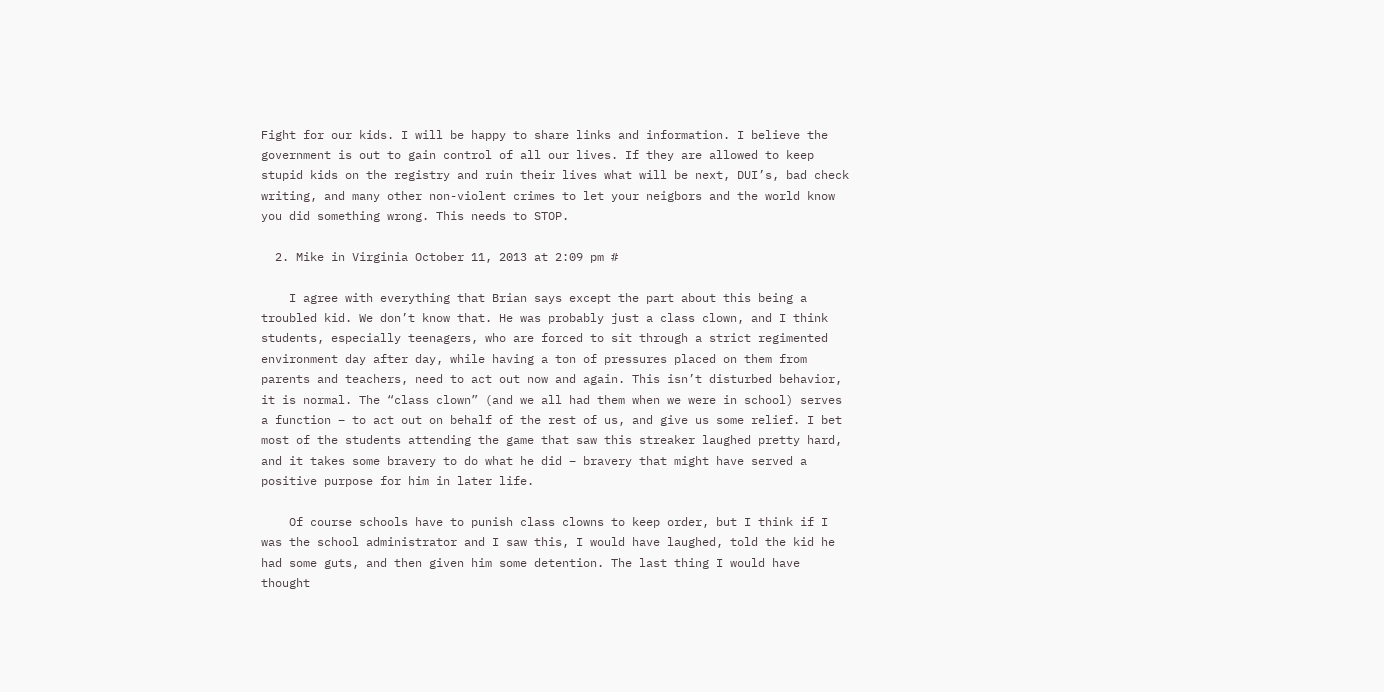Fight for our kids. I will be happy to share links and information. I believe the government is out to gain control of all our lives. If they are allowed to keep stupid kids on the registry and ruin their lives what will be next, DUI’s, bad check writing, and many other non-violent crimes to let your neigbors and the world know you did something wrong. This needs to STOP.

  2. Mike in Virginia October 11, 2013 at 2:09 pm #

    I agree with everything that Brian says except the part about this being a troubled kid. We don’t know that. He was probably just a class clown, and I think students, especially teenagers, who are forced to sit through a strict regimented environment day after day, while having a ton of pressures placed on them from parents and teachers, need to act out now and again. This isn’t disturbed behavior, it is normal. The “class clown” (and we all had them when we were in school) serves a function – to act out on behalf of the rest of us, and give us some relief. I bet most of the students attending the game that saw this streaker laughed pretty hard, and it takes some bravery to do what he did – bravery that might have served a positive purpose for him in later life.

    Of course schools have to punish class clowns to keep order, but I think if I was the school administrator and I saw this, I would have laughed, told the kid he had some guts, and then given him some detention. The last thing I would have thought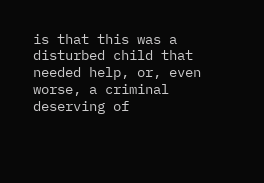is that this was a disturbed child that needed help, or, even worse, a criminal deserving of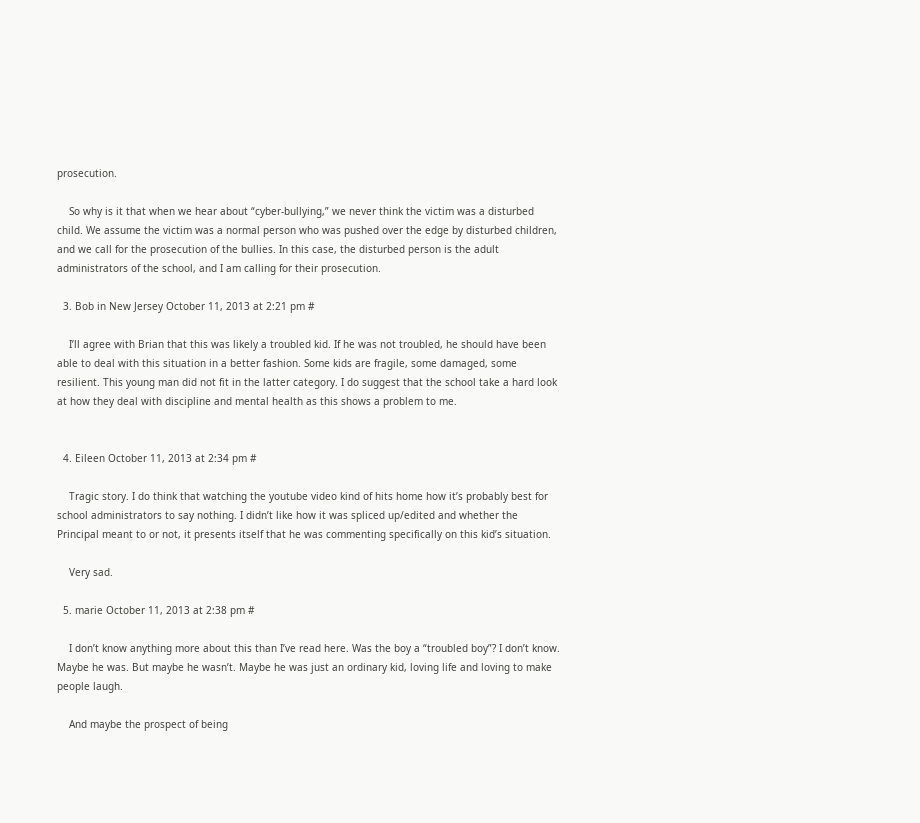prosecution.

    So why is it that when we hear about “cyber-bullying,” we never think the victim was a disturbed child. We assume the victim was a normal person who was pushed over the edge by disturbed children, and we call for the prosecution of the bullies. In this case, the disturbed person is the adult administrators of the school, and I am calling for their prosecution.

  3. Bob in New Jersey October 11, 2013 at 2:21 pm #

    I’ll agree with Brian that this was likely a troubled kid. If he was not troubled, he should have been able to deal with this situation in a better fashion. Some kids are fragile, some damaged, some resilient. This young man did not fit in the latter category. I do suggest that the school take a hard look at how they deal with discipline and mental health as this shows a problem to me.


  4. Eileen October 11, 2013 at 2:34 pm #

    Tragic story. I do think that watching the youtube video kind of hits home how it’s probably best for school administrators to say nothing. I didn’t like how it was spliced up/edited and whether the Principal meant to or not, it presents itself that he was commenting specifically on this kid’s situation.

    Very sad.

  5. marie October 11, 2013 at 2:38 pm #

    I don’t know anything more about this than I’ve read here. Was the boy a “troubled boy”? I don’t know. Maybe he was. But maybe he wasn’t. Maybe he was just an ordinary kid, loving life and loving to make people laugh.

    And maybe the prospect of being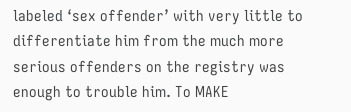labeled ‘sex offender’ with very little to differentiate him from the much more serious offenders on the registry was enough to trouble him. To MAKE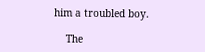him a troubled boy.

    The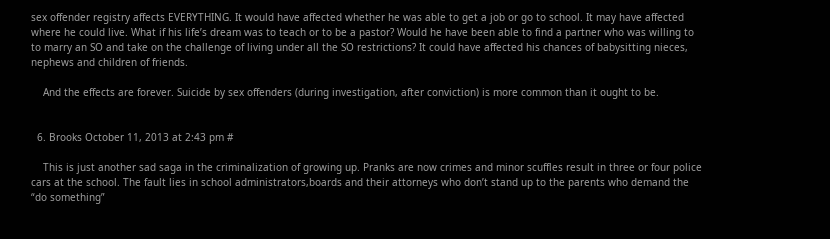sex offender registry affects EVERYTHING. It would have affected whether he was able to get a job or go to school. It may have affected where he could live. What if his life’s dream was to teach or to be a pastor? Would he have been able to find a partner who was willing to to marry an SO and take on the challenge of living under all the SO restrictions? It could have affected his chances of babysitting nieces, nephews and children of friends.

    And the effects are forever. Suicide by sex offenders (during investigation, after conviction) is more common than it ought to be.


  6. Brooks October 11, 2013 at 2:43 pm #

    This is just another sad saga in the criminalization of growing up. Pranks are now crimes and minor scuffles result in three or four police cars at the school. The fault lies in school administrators,boards and their attorneys who don’t stand up to the parents who demand the “do something”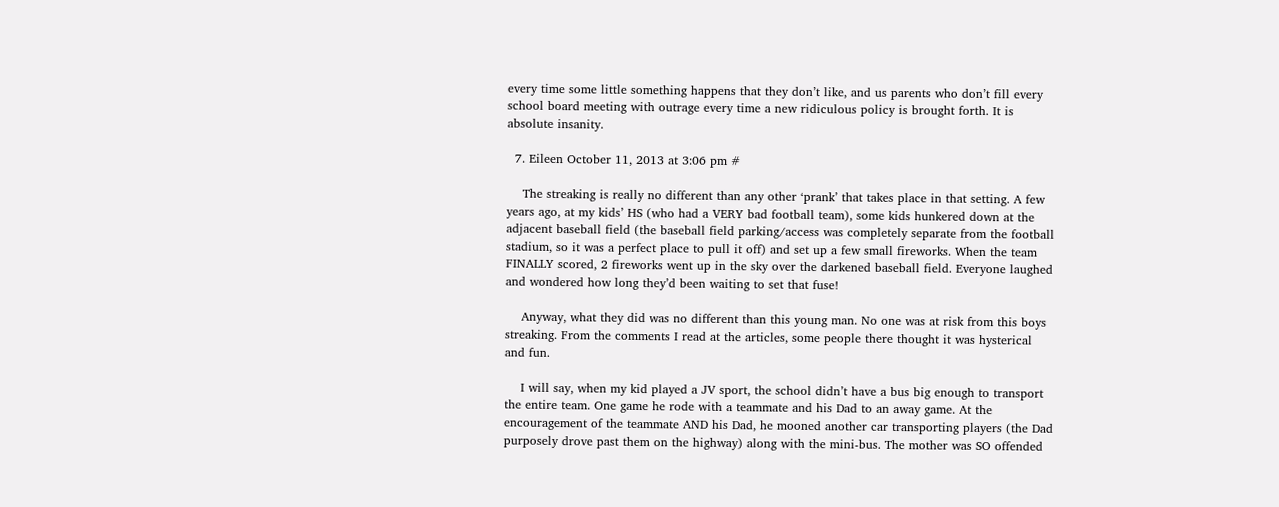every time some little something happens that they don’t like, and us parents who don’t fill every school board meeting with outrage every time a new ridiculous policy is brought forth. It is absolute insanity.

  7. Eileen October 11, 2013 at 3:06 pm #

    The streaking is really no different than any other ‘prank’ that takes place in that setting. A few years ago, at my kids’ HS (who had a VERY bad football team), some kids hunkered down at the adjacent baseball field (the baseball field parking/access was completely separate from the football stadium, so it was a perfect place to pull it off) and set up a few small fireworks. When the team FINALLY scored, 2 fireworks went up in the sky over the darkened baseball field. Everyone laughed and wondered how long they’d been waiting to set that fuse!

    Anyway, what they did was no different than this young man. No one was at risk from this boys streaking. From the comments I read at the articles, some people there thought it was hysterical and fun.

    I will say, when my kid played a JV sport, the school didn’t have a bus big enough to transport the entire team. One game he rode with a teammate and his Dad to an away game. At the encouragement of the teammate AND his Dad, he mooned another car transporting players (the Dad purposely drove past them on the highway) along with the mini-bus. The mother was SO offended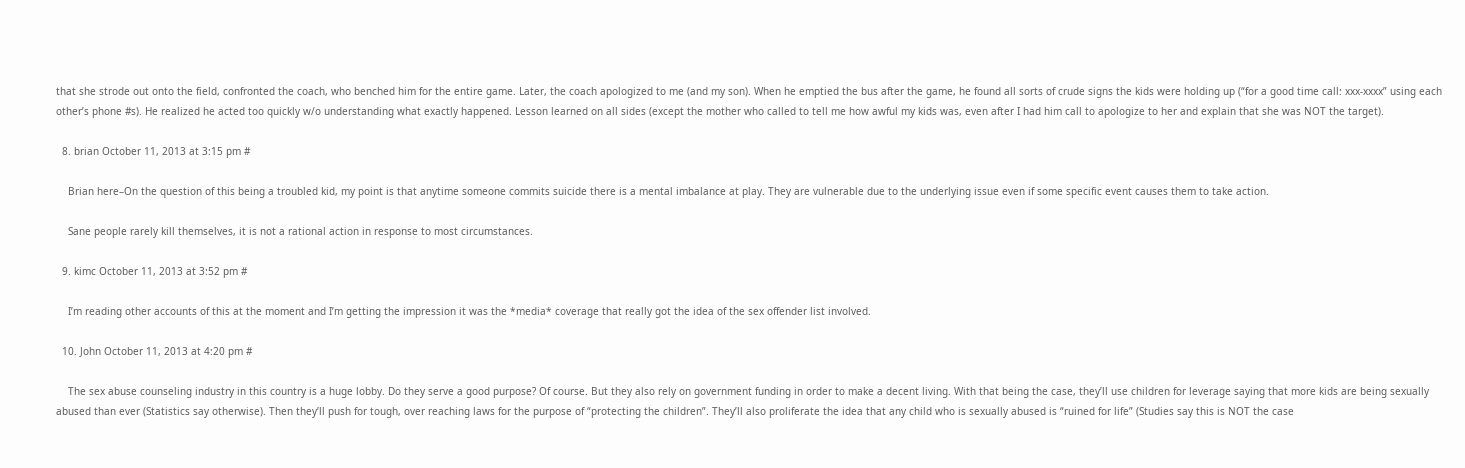that she strode out onto the field, confronted the coach, who benched him for the entire game. Later, the coach apologized to me (and my son). When he emptied the bus after the game, he found all sorts of crude signs the kids were holding up (“for a good time call: xxx-xxxx” using each other’s phone #s). He realized he acted too quickly w/o understanding what exactly happened. Lesson learned on all sides (except the mother who called to tell me how awful my kids was, even after I had him call to apologize to her and explain that she was NOT the target).

  8. brian October 11, 2013 at 3:15 pm #

    Brian here–On the question of this being a troubled kid, my point is that anytime someone commits suicide there is a mental imbalance at play. They are vulnerable due to the underlying issue even if some specific event causes them to take action.

    Sane people rarely kill themselves, it is not a rational action in response to most circumstances.

  9. kimc October 11, 2013 at 3:52 pm #

    I’m reading other accounts of this at the moment and I’m getting the impression it was the *media* coverage that really got the idea of the sex offender list involved.

  10. John October 11, 2013 at 4:20 pm #

    The sex abuse counseling industry in this country is a huge lobby. Do they serve a good purpose? Of course. But they also rely on government funding in order to make a decent living. With that being the case, they’ll use children for leverage saying that more kids are being sexually abused than ever (Statistics say otherwise). Then they’ll push for tough, over reaching laws for the purpose of “protecting the children”. They’ll also proliferate the idea that any child who is sexually abused is “ruined for life” (Studies say this is NOT the case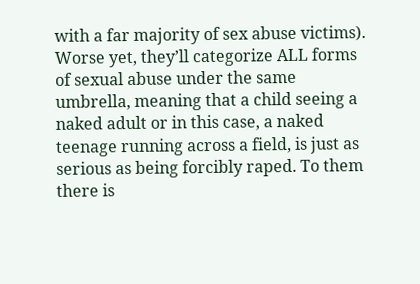with a far majority of sex abuse victims). Worse yet, they’ll categorize ALL forms of sexual abuse under the same umbrella, meaning that a child seeing a naked adult or in this case, a naked teenage running across a field, is just as serious as being forcibly raped. To them there is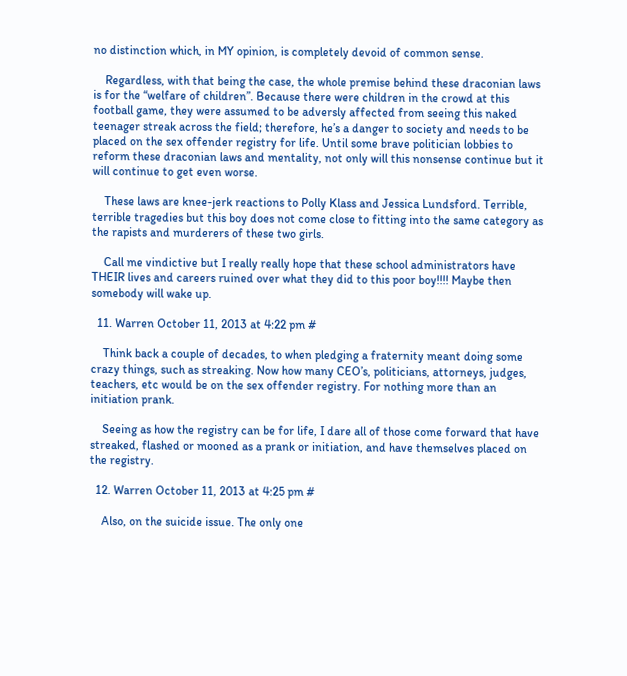no distinction which, in MY opinion, is completely devoid of common sense.

    Regardless, with that being the case, the whole premise behind these draconian laws is for the “welfare of children”. Because there were children in the crowd at this football game, they were assumed to be adversly affected from seeing this naked teenager streak across the field; therefore, he’s a danger to society and needs to be placed on the sex offender registry for life. Until some brave politician lobbies to reform these draconian laws and mentality, not only will this nonsense continue but it will continue to get even worse.

    These laws are knee-jerk reactions to Polly Klass and Jessica Lundsford. Terrible, terrible tragedies but this boy does not come close to fitting into the same category as the rapists and murderers of these two girls.

    Call me vindictive but I really really hope that these school administrators have THEIR lives and careers ruined over what they did to this poor boy!!!! Maybe then somebody will wake up.

  11. Warren October 11, 2013 at 4:22 pm #

    Think back a couple of decades, to when pledging a fraternity meant doing some crazy things, such as streaking. Now how many CEO’s, politicians, attorneys, judges, teachers, etc would be on the sex offender registry. For nothing more than an initiation prank.

    Seeing as how the registry can be for life, I dare all of those come forward that have streaked, flashed or mooned as a prank or initiation, and have themselves placed on the registry.

  12. Warren October 11, 2013 at 4:25 pm #

    Also, on the suicide issue. The only one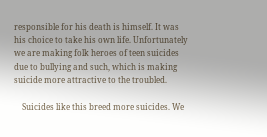responsible for his death is himself. It was his choice to take his own life. Unfortunately we are making folk heroes of teen suicides due to bullying and such, which is making suicide more attractive to the troubled.

    Suicides like this breed more suicides. We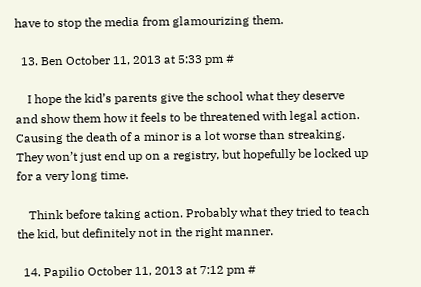have to stop the media from glamourizing them.

  13. Ben October 11, 2013 at 5:33 pm #

    I hope the kid’s parents give the school what they deserve and show them how it feels to be threatened with legal action. Causing the death of a minor is a lot worse than streaking. They won’t just end up on a registry, but hopefully be locked up for a very long time.

    Think before taking action. Probably what they tried to teach the kid, but definitely not in the right manner.

  14. Papilio October 11, 2013 at 7:12 pm #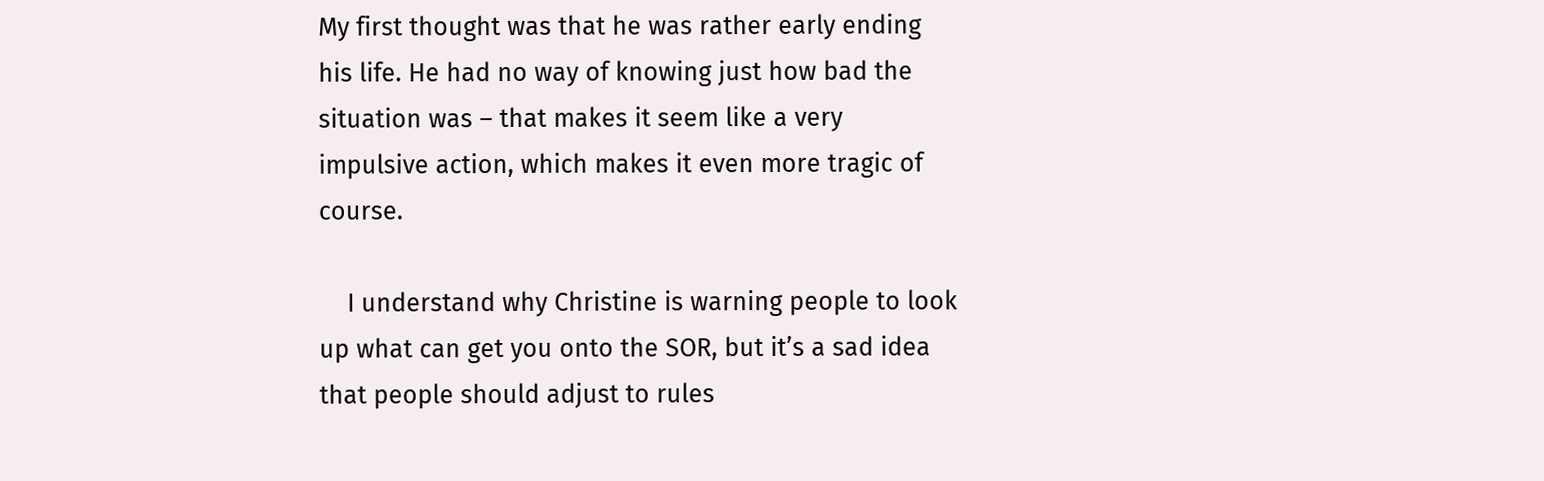My first thought was that he was rather early ending his life. He had no way of knowing just how bad the situation was – that makes it seem like a very impulsive action, which makes it even more tragic of course.

    I understand why Christine is warning people to look up what can get you onto the SOR, but it’s a sad idea that people should adjust to rules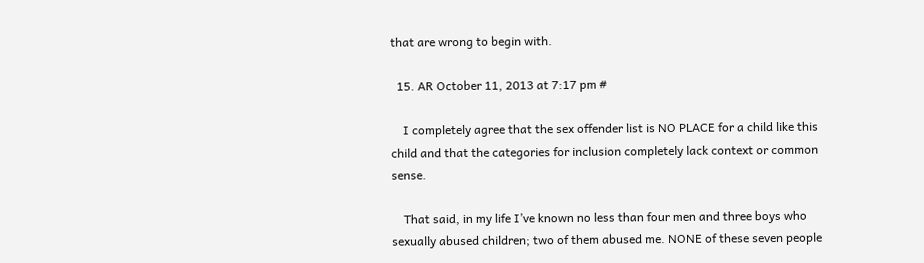that are wrong to begin with.

  15. AR October 11, 2013 at 7:17 pm #

    I completely agree that the sex offender list is NO PLACE for a child like this child and that the categories for inclusion completely lack context or common sense.

    That said, in my life I’ve known no less than four men and three boys who sexually abused children; two of them abused me. NONE of these seven people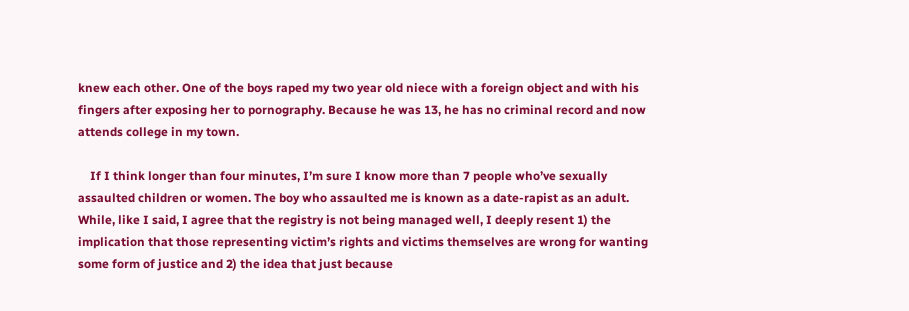knew each other. One of the boys raped my two year old niece with a foreign object and with his fingers after exposing her to pornography. Because he was 13, he has no criminal record and now attends college in my town.

    If I think longer than four minutes, I’m sure I know more than 7 people who’ve sexually assaulted children or women. The boy who assaulted me is known as a date-rapist as an adult. While, like I said, I agree that the registry is not being managed well, I deeply resent 1) the implication that those representing victim’s rights and victims themselves are wrong for wanting some form of justice and 2) the idea that just because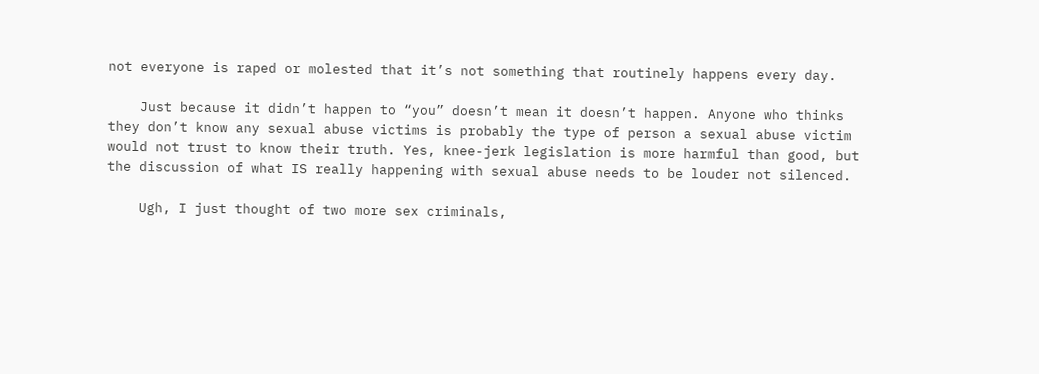not everyone is raped or molested that it’s not something that routinely happens every day.

    Just because it didn’t happen to “you” doesn’t mean it doesn’t happen. Anyone who thinks they don’t know any sexual abuse victims is probably the type of person a sexual abuse victim would not trust to know their truth. Yes, knee-jerk legislation is more harmful than good, but the discussion of what IS really happening with sexual abuse needs to be louder not silenced.

    Ugh, I just thought of two more sex criminals,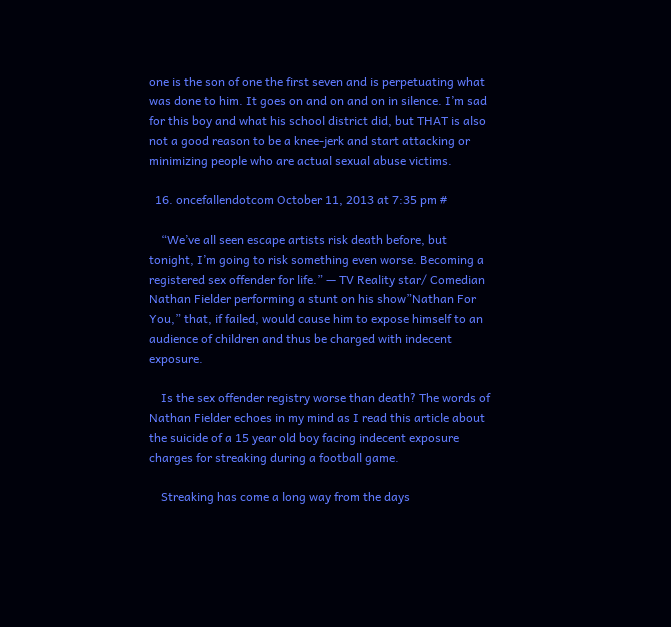one is the son of one the first seven and is perpetuating what was done to him. It goes on and on and on in silence. I’m sad for this boy and what his school district did, but THAT is also not a good reason to be a knee-jerk and start attacking or minimizing people who are actual sexual abuse victims.

  16. oncefallendotcom October 11, 2013 at 7:35 pm #

    “We’ve all seen escape artists risk death before, but tonight, I’m going to risk something even worse. Becoming a registered sex offender for life.” — TV Reality star/ Comedian Nathan Fielder performing a stunt on his show”Nathan For You,” that, if failed, would cause him to expose himself to an audience of children and thus be charged with indecent exposure.

    Is the sex offender registry worse than death? The words of Nathan Fielder echoes in my mind as I read this article about the suicide of a 15 year old boy facing indecent exposure charges for streaking during a football game.

    Streaking has come a long way from the days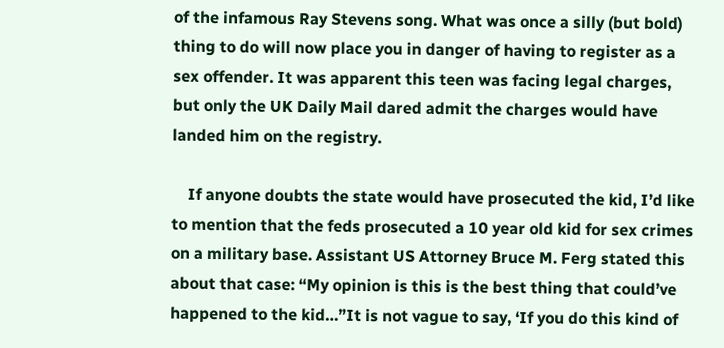of the infamous Ray Stevens song. What was once a silly (but bold) thing to do will now place you in danger of having to register as a sex offender. It was apparent this teen was facing legal charges, but only the UK Daily Mail dared admit the charges would have landed him on the registry.

    If anyone doubts the state would have prosecuted the kid, I’d like to mention that the feds prosecuted a 10 year old kid for sex crimes on a military base. Assistant US Attorney Bruce M. Ferg stated this about that case: “My opinion is this is the best thing that could’ve happened to the kid…”It is not vague to say, ‘If you do this kind of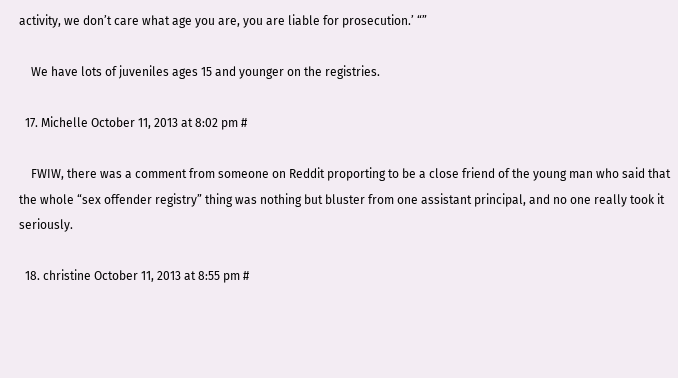activity, we don’t care what age you are, you are liable for prosecution.’ “”

    We have lots of juveniles ages 15 and younger on the registries.

  17. Michelle October 11, 2013 at 8:02 pm #

    FWIW, there was a comment from someone on Reddit proporting to be a close friend of the young man who said that the whole “sex offender registry” thing was nothing but bluster from one assistant principal, and no one really took it seriously.

  18. christine October 11, 2013 at 8:55 pm #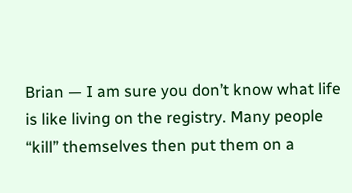Brian — I am sure you don’t know what life is like living on the registry. Many people “kill” themselves then put them on a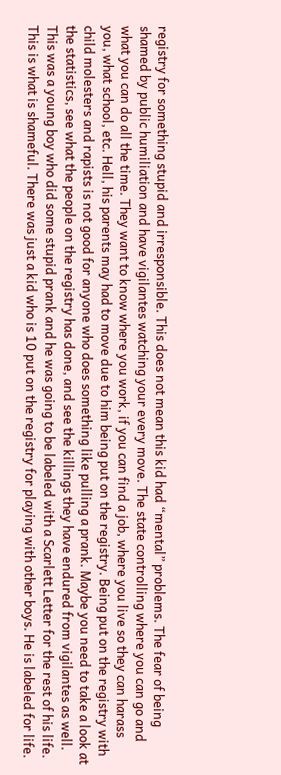registry for something stupid and irresponsible. This does not mean this kid had “mental” problems. The fear of being shamed by public humiliation and have vigilantes watching your every move. The state controlling where you can go and what you can do all the time. They want to know where you work, if you can find a job, where you live so they can harass you, what school, etc. Hell, his parents may had to move due to him being put on the registry. Being put on the registry with child molesters and rapists is not good for anyone who does something like pulling a prank. Maybe you need to take a look at the statistics, see what the people on the registry has done, and see the killings they have endured from vigilantes as well. This was a young boy who did some stupid prank and he was going to be labeled with a Scarlett Letter for the rest of his life. This is what is shameful. There was just a kid who is 10 put on the registry for playing with other boys. He is labeled for life.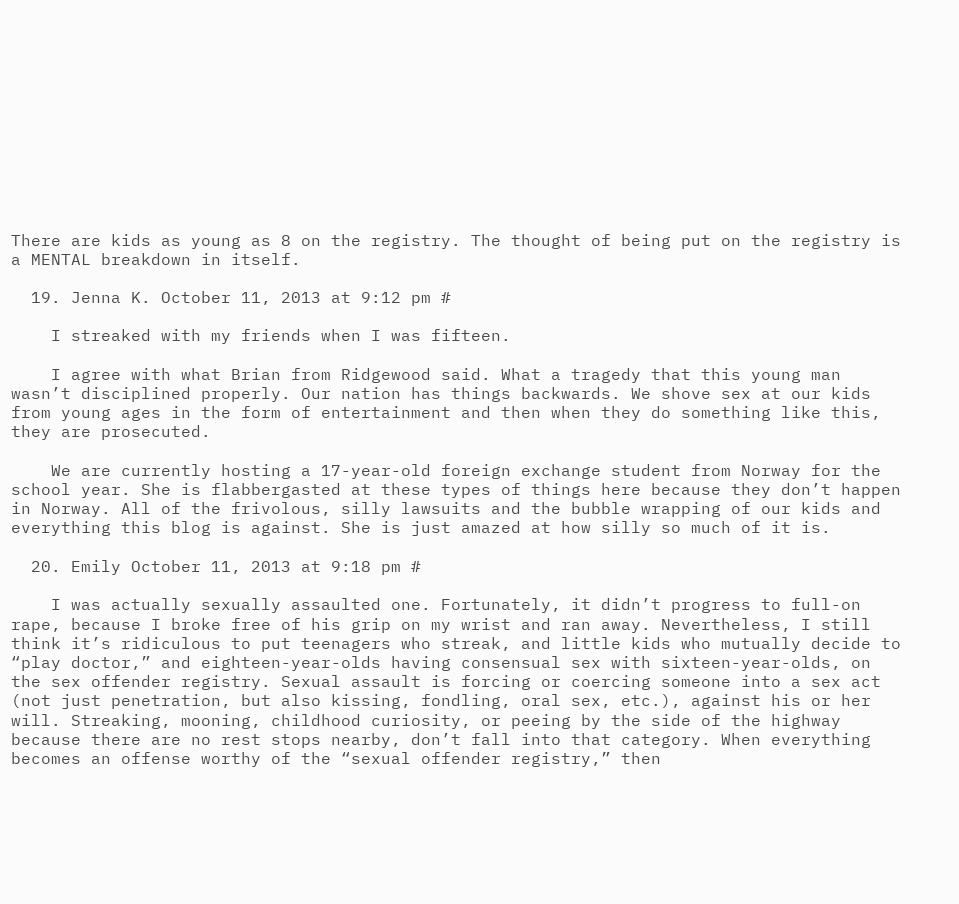There are kids as young as 8 on the registry. The thought of being put on the registry is a MENTAL breakdown in itself.

  19. Jenna K. October 11, 2013 at 9:12 pm #

    I streaked with my friends when I was fifteen.

    I agree with what Brian from Ridgewood said. What a tragedy that this young man wasn’t disciplined properly. Our nation has things backwards. We shove sex at our kids from young ages in the form of entertainment and then when they do something like this, they are prosecuted.

    We are currently hosting a 17-year-old foreign exchange student from Norway for the school year. She is flabbergasted at these types of things here because they don’t happen in Norway. All of the frivolous, silly lawsuits and the bubble wrapping of our kids and everything this blog is against. She is just amazed at how silly so much of it is.

  20. Emily October 11, 2013 at 9:18 pm #

    I was actually sexually assaulted one. Fortunately, it didn’t progress to full-on rape, because I broke free of his grip on my wrist and ran away. Nevertheless, I still think it’s ridiculous to put teenagers who streak, and little kids who mutually decide to “play doctor,” and eighteen-year-olds having consensual sex with sixteen-year-olds, on the sex offender registry. Sexual assault is forcing or coercing someone into a sex act (not just penetration, but also kissing, fondling, oral sex, etc.), against his or her will. Streaking, mooning, childhood curiosity, or peeing by the side of the highway because there are no rest stops nearby, don’t fall into that category. When everything becomes an offense worthy of the “sexual offender registry,” then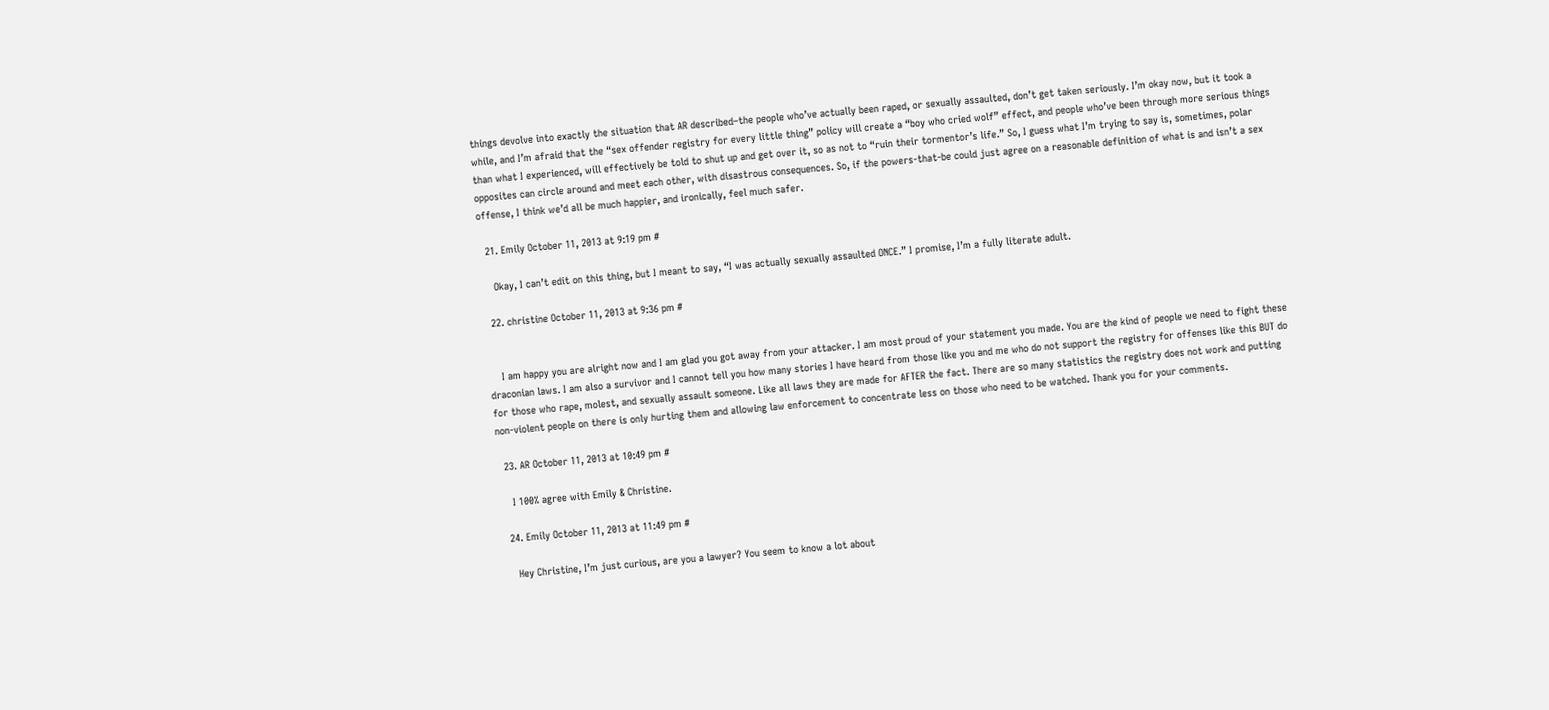things devolve into exactly the situation that AR described–the people who’ve actually been raped, or sexually assaulted, don’t get taken seriously. I’m okay now, but it took a while, and I’m afraid that the “sex offender registry for every little thing” policy will create a “boy who cried wolf” effect, and people who’ve been through more serious things than what I experienced, will effectively be told to shut up and get over it, so as not to “ruin their tormentor’s life.” So, I guess what I’m trying to say is, sometimes, polar opposites can circle around and meet each other, with disastrous consequences. So, if the powers-that-be could just agree on a reasonable definition of what is and isn’t a sex offense, I think we’d all be much happier, and ironically, feel much safer.

  21. Emily October 11, 2013 at 9:19 pm #

    Okay, I can’t edit on this thing, but I meant to say, “I was actually sexually assaulted ONCE.” I promise, I’m a fully literate adult.

  22. christine October 11, 2013 at 9:36 pm #


    I am happy you are alright now and I am glad you got away from your attacker. I am most proud of your statement you made. You are the kind of people we need to fight these draconian laws. I am also a survivor and I cannot tell you how many stories I have heard from those like you and me who do not support the registry for offenses like this BUT do for those who rape, molest, and sexually assault someone. Like all laws they are made for AFTER the fact. There are so many statistics the registry does not work and putting non-violent people on there is only hurting them and allowing law enforcement to concentrate less on those who need to be watched. Thank you for your comments.

  23. AR October 11, 2013 at 10:49 pm #

    I 100% agree with Emily & Christine.

  24. Emily October 11, 2013 at 11:49 pm #

    Hey Christine, I’m just curious, are you a lawyer? You seem to know a lot about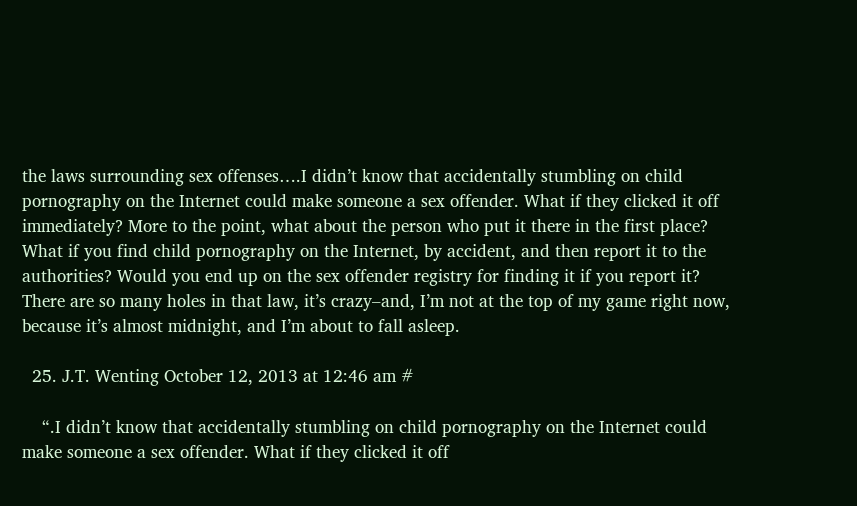the laws surrounding sex offenses….I didn’t know that accidentally stumbling on child pornography on the Internet could make someone a sex offender. What if they clicked it off immediately? More to the point, what about the person who put it there in the first place? What if you find child pornography on the Internet, by accident, and then report it to the authorities? Would you end up on the sex offender registry for finding it if you report it? There are so many holes in that law, it’s crazy–and, I’m not at the top of my game right now, because it’s almost midnight, and I’m about to fall asleep.

  25. J.T. Wenting October 12, 2013 at 12:46 am #

    “.I didn’t know that accidentally stumbling on child pornography on the Internet could make someone a sex offender. What if they clicked it off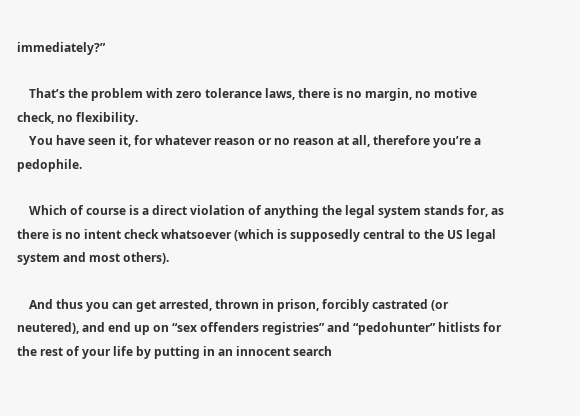immediately?”

    That’s the problem with zero tolerance laws, there is no margin, no motive check, no flexibility.
    You have seen it, for whatever reason or no reason at all, therefore you’re a pedophile.

    Which of course is a direct violation of anything the legal system stands for, as there is no intent check whatsoever (which is supposedly central to the US legal system and most others).

    And thus you can get arrested, thrown in prison, forcibly castrated (or neutered), and end up on “sex offenders registries” and “pedohunter” hitlists for the rest of your life by putting in an innocent search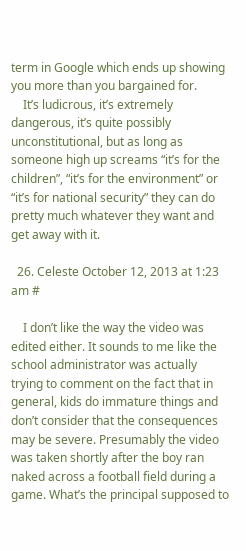term in Google which ends up showing you more than you bargained for.
    It’s ludicrous, it’s extremely dangerous, it’s quite possibly unconstitutional, but as long as someone high up screams “it’s for the children”, “it’s for the environment” or “it’s for national security” they can do pretty much whatever they want and get away with it.

  26. Celeste October 12, 2013 at 1:23 am #

    I don’t like the way the video was edited either. It sounds to me like the school administrator was actually trying to comment on the fact that in general, kids do immature things and don’t consider that the consequences may be severe. Presumably the video was taken shortly after the boy ran naked across a football field during a game. What’s the principal supposed to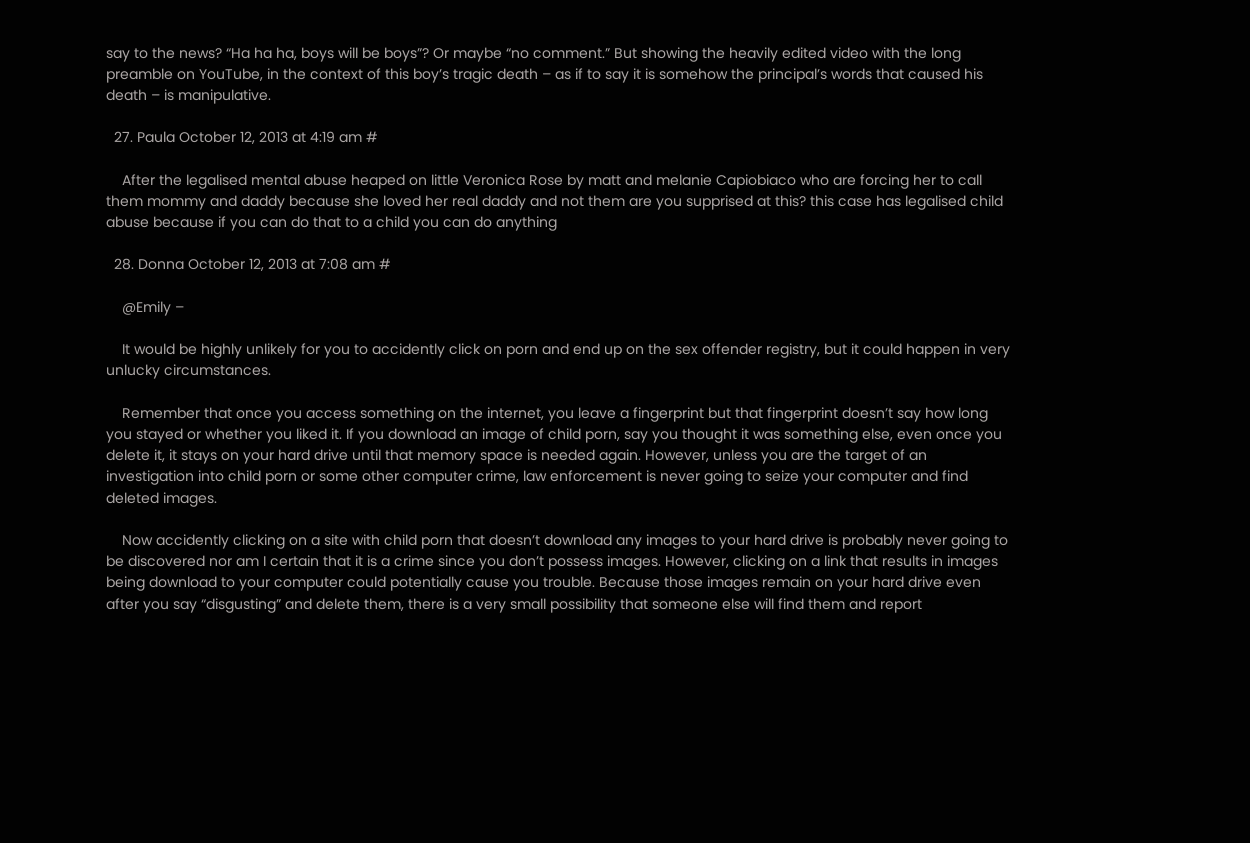say to the news? “Ha ha ha, boys will be boys”? Or maybe “no comment.” But showing the heavily edited video with the long preamble on YouTube, in the context of this boy’s tragic death – as if to say it is somehow the principal’s words that caused his death – is manipulative.

  27. Paula October 12, 2013 at 4:19 am #

    After the legalised mental abuse heaped on little Veronica Rose by matt and melanie Capiobiaco who are forcing her to call them mommy and daddy because she loved her real daddy and not them are you supprised at this? this case has legalised child abuse because if you can do that to a child you can do anything

  28. Donna October 12, 2013 at 7:08 am #

    @Emily –

    It would be highly unlikely for you to accidently click on porn and end up on the sex offender registry, but it could happen in very unlucky circumstances.

    Remember that once you access something on the internet, you leave a fingerprint but that fingerprint doesn’t say how long you stayed or whether you liked it. If you download an image of child porn, say you thought it was something else, even once you delete it, it stays on your hard drive until that memory space is needed again. However, unless you are the target of an investigation into child porn or some other computer crime, law enforcement is never going to seize your computer and find deleted images.

    Now accidently clicking on a site with child porn that doesn’t download any images to your hard drive is probably never going to be discovered nor am I certain that it is a crime since you don’t possess images. However, clicking on a link that results in images being download to your computer could potentially cause you trouble. Because those images remain on your hard drive even after you say “disgusting” and delete them, there is a very small possibility that someone else will find them and report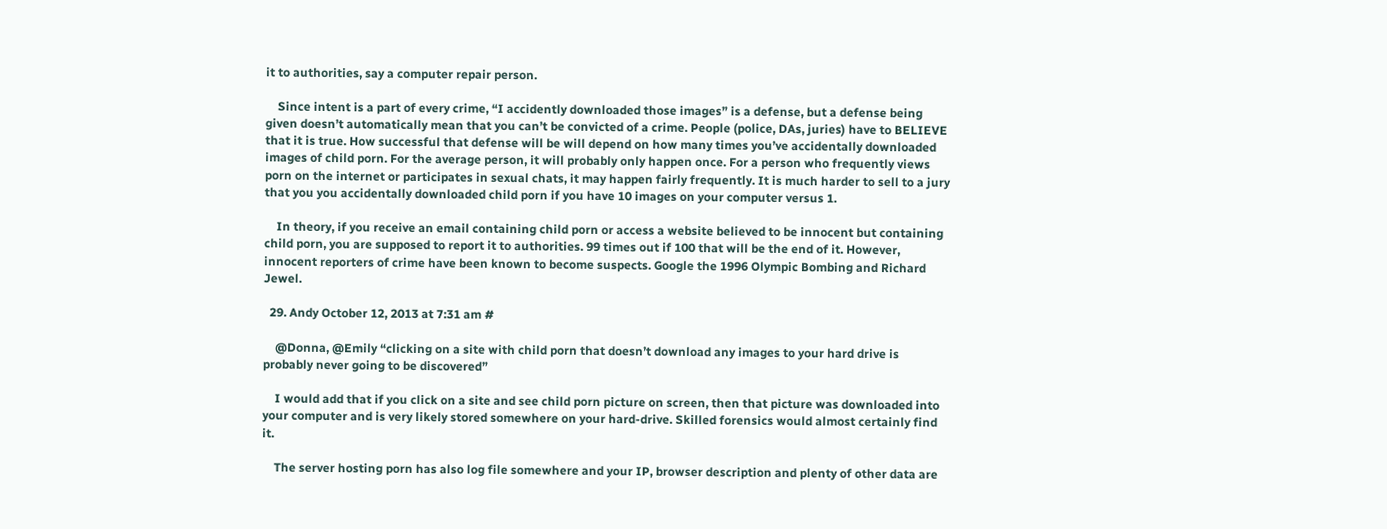it to authorities, say a computer repair person.

    Since intent is a part of every crime, “I accidently downloaded those images” is a defense, but a defense being given doesn’t automatically mean that you can’t be convicted of a crime. People (police, DAs, juries) have to BELIEVE that it is true. How successful that defense will be will depend on how many times you’ve accidentally downloaded images of child porn. For the average person, it will probably only happen once. For a person who frequently views porn on the internet or participates in sexual chats, it may happen fairly frequently. It is much harder to sell to a jury that you you accidentally downloaded child porn if you have 10 images on your computer versus 1.

    In theory, if you receive an email containing child porn or access a website believed to be innocent but containing child porn, you are supposed to report it to authorities. 99 times out if 100 that will be the end of it. However, innocent reporters of crime have been known to become suspects. Google the 1996 Olympic Bombing and Richard Jewel.

  29. Andy October 12, 2013 at 7:31 am #

    @Donna, @Emily “clicking on a site with child porn that doesn’t download any images to your hard drive is probably never going to be discovered”

    I would add that if you click on a site and see child porn picture on screen, then that picture was downloaded into your computer and is very likely stored somewhere on your hard-drive. Skilled forensics would almost certainly find it.

    The server hosting porn has also log file somewhere and your IP, browser description and plenty of other data are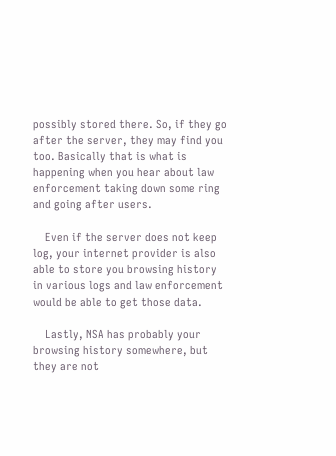possibly stored there. So, if they go after the server, they may find you too. Basically that is what is happening when you hear about law enforcement taking down some ring and going after users.

    Even if the server does not keep log, your internet provider is also able to store you browsing history in various logs and law enforcement would be able to get those data.

    Lastly, NSA has probably your browsing history somewhere, but they are not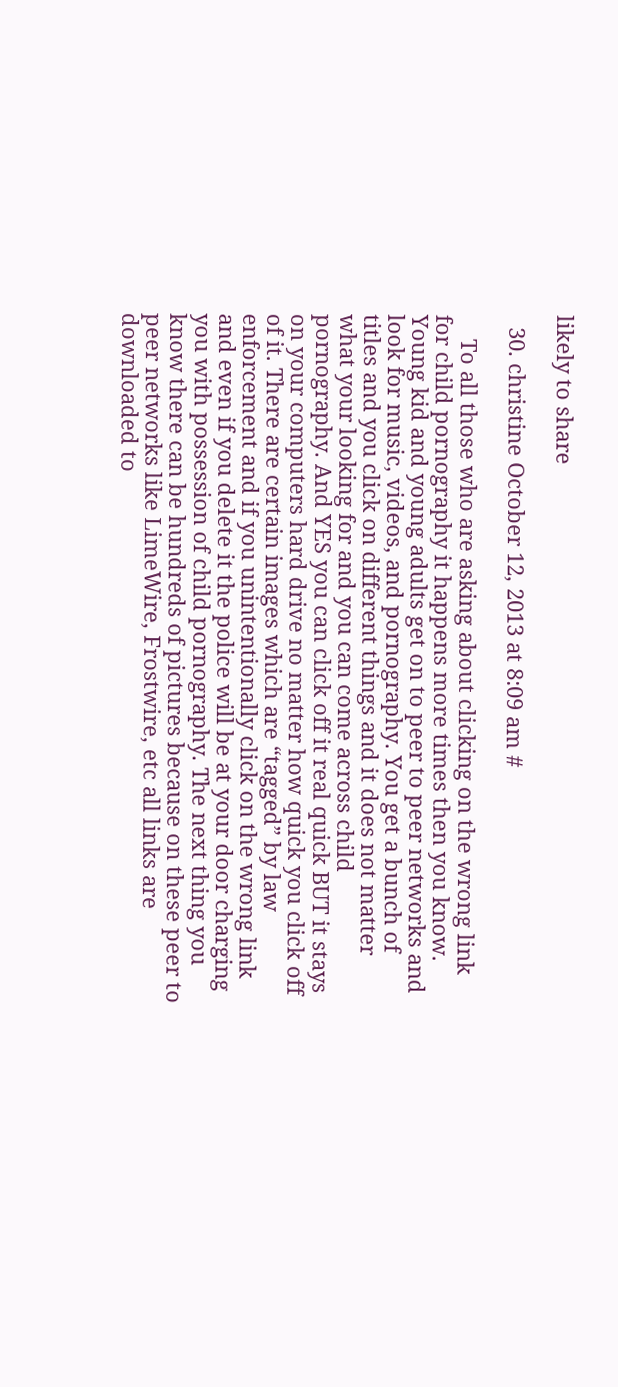likely to share

  30. christine October 12, 2013 at 8:09 am #

    To all those who are asking about clicking on the wrong link for child pornography it happens more times then you know. Young kid and young adults get on to peer to peer networks and look for music, videos, and pornography. You get a bunch of titles and you click on different things and it does not matter what your looking for and you can come across child pornography. And YES you can click off it real quick BUT it stays on your computers hard drive no matter how quick you click off of it. There are certain images which are “tagged” by law enforcement and if you unintentionally click on the wrong link and even if you delete it the police will be at your door charging you with possession of child pornography. The next thing you know there can be hundreds of pictures because on these peer to peer networks like LimeWire, Frostwire, etc all links are downloaded to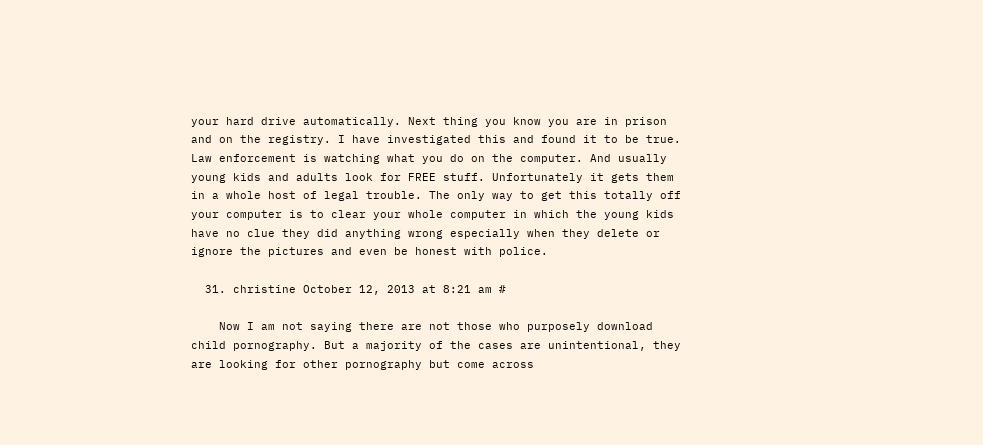your hard drive automatically. Next thing you know you are in prison and on the registry. I have investigated this and found it to be true. Law enforcement is watching what you do on the computer. And usually young kids and adults look for FREE stuff. Unfortunately it gets them in a whole host of legal trouble. The only way to get this totally off your computer is to clear your whole computer in which the young kids have no clue they did anything wrong especially when they delete or ignore the pictures and even be honest with police.

  31. christine October 12, 2013 at 8:21 am #

    Now I am not saying there are not those who purposely download child pornography. But a majority of the cases are unintentional, they are looking for other pornography but come across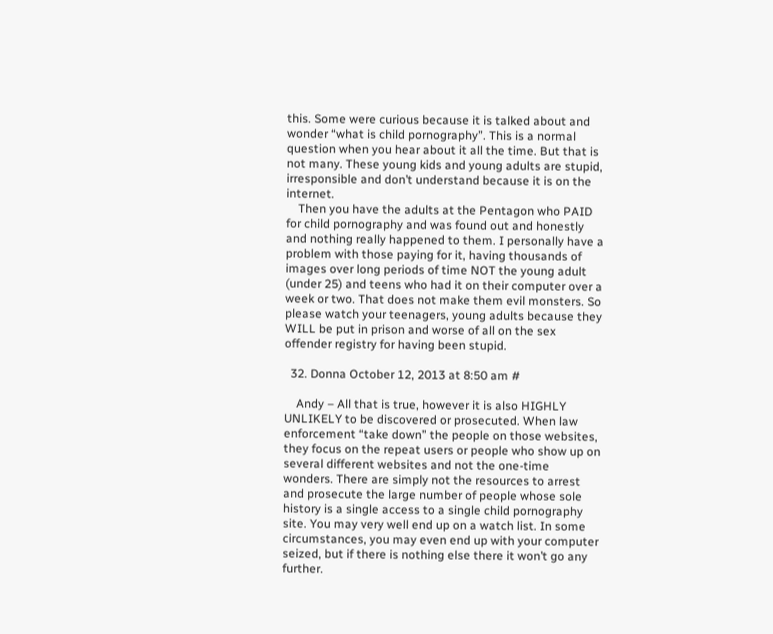this. Some were curious because it is talked about and wonder “what is child pornography”. This is a normal question when you hear about it all the time. But that is not many. These young kids and young adults are stupid, irresponsible and don’t understand because it is on the internet.
    Then you have the adults at the Pentagon who PAID for child pornography and was found out and honestly and nothing really happened to them. I personally have a problem with those paying for it, having thousands of images over long periods of time NOT the young adult (under 25) and teens who had it on their computer over a week or two. That does not make them evil monsters. So please watch your teenagers, young adults because they WILL be put in prison and worse of all on the sex offender registry for having been stupid.

  32. Donna October 12, 2013 at 8:50 am #

    Andy – All that is true, however it is also HIGHLY UNLIKELY to be discovered or prosecuted. When law enforcement “take down” the people on those websites, they focus on the repeat users or people who show up on several different websites and not the one-time wonders. There are simply not the resources to arrest and prosecute the large number of people whose sole history is a single access to a single child pornography site. You may very well end up on a watch list. In some circumstances, you may even end up with your computer seized, but if there is nothing else there it won’t go any further.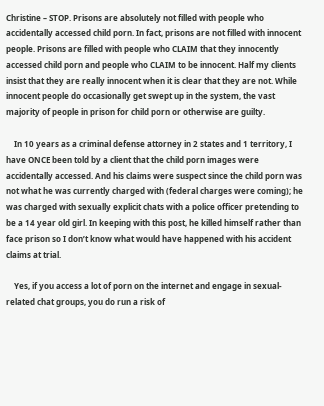Christine – STOP. Prisons are absolutely not filled with people who accidentally accessed child porn. In fact, prisons are not filled with innocent people. Prisons are filled with people who CLAIM that they innocently accessed child porn and people who CLAIM to be innocent. Half my clients insist that they are really innocent when it is clear that they are not. While innocent people do occasionally get swept up in the system, the vast majority of people in prison for child porn or otherwise are guilty.

    In 10 years as a criminal defense attorney in 2 states and 1 territory, I have ONCE been told by a client that the child porn images were accidentally accessed. And his claims were suspect since the child porn was not what he was currently charged with (federal charges were coming); he was charged with sexually explicit chats with a police officer pretending to be a 14 year old girl. In keeping with this post, he killed himself rather than face prison so I don’t know what would have happened with his accident claims at trial.

    Yes, if you access a lot of porn on the internet and engage in sexual-related chat groups, you do run a risk of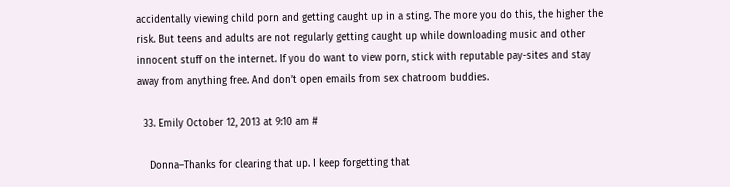accidentally viewing child porn and getting caught up in a sting. The more you do this, the higher the risk. But teens and adults are not regularly getting caught up while downloading music and other innocent stuff on the internet. If you do want to view porn, stick with reputable pay-sites and stay away from anything free. And don’t open emails from sex chatroom buddies.

  33. Emily October 12, 2013 at 9:10 am #

    Donna–Thanks for clearing that up. I keep forgetting that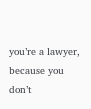you’re a lawyer, because you don’t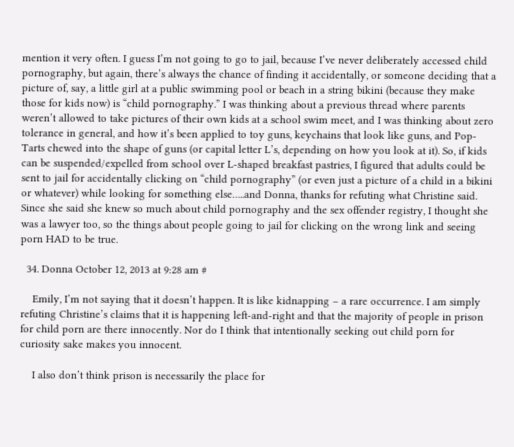mention it very often. I guess I’m not going to go to jail, because I’ve never deliberately accessed child pornography, but again, there’s always the chance of finding it accidentally, or someone deciding that a picture of, say, a little girl at a public swimming pool or beach in a string bikini (because they make those for kids now) is “child pornography.” I was thinking about a previous thread where parents weren’t allowed to take pictures of their own kids at a school swim meet, and I was thinking about zero tolerance in general, and how it’s been applied to toy guns, keychains that look like guns, and Pop-Tarts chewed into the shape of guns (or capital letter L’s, depending on how you look at it). So, if kids can be suspended/expelled from school over L-shaped breakfast pastries, I figured that adults could be sent to jail for accidentally clicking on “child pornography” (or even just a picture of a child in a bikini or whatever) while looking for something else…..and Donna, thanks for refuting what Christine said. Since she said she knew so much about child pornography and the sex offender registry, I thought she was a lawyer too, so the things about people going to jail for clicking on the wrong link and seeing porn HAD to be true.

  34. Donna October 12, 2013 at 9:28 am #

    Emily, I’m not saying that it doesn’t happen. It is like kidnapping – a rare occurrence. I am simply refuting Christine’s claims that it is happening left-and-right and that the majority of people in prison for child porn are there innocently. Nor do I think that intentionally seeking out child porn for curiosity sake makes you innocent.

    I also don’t think prison is necessarily the place for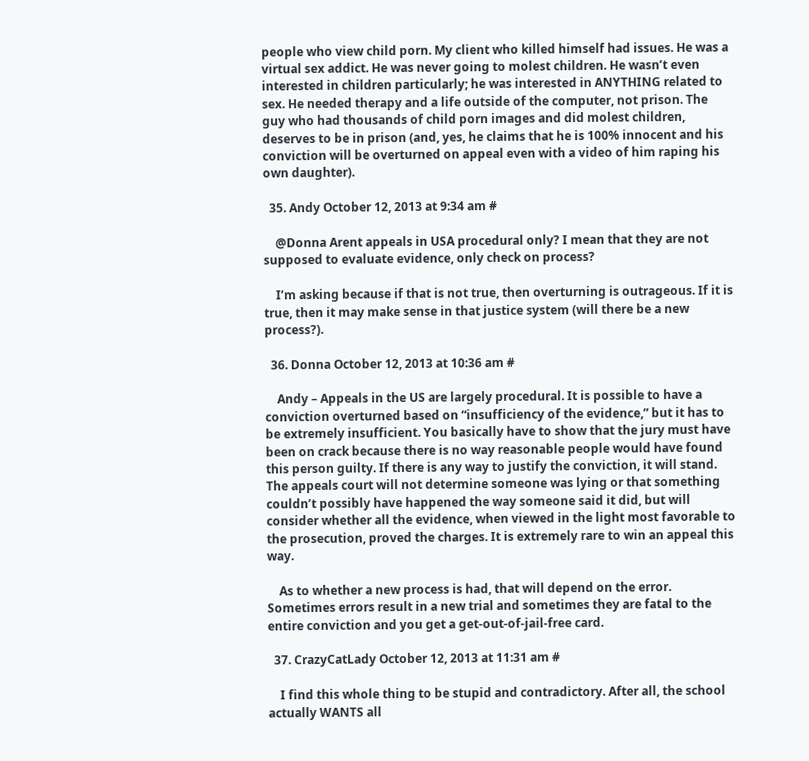people who view child porn. My client who killed himself had issues. He was a virtual sex addict. He was never going to molest children. He wasn’t even interested in children particularly; he was interested in ANYTHING related to sex. He needed therapy and a life outside of the computer, not prison. The guy who had thousands of child porn images and did molest children, deserves to be in prison (and, yes, he claims that he is 100% innocent and his conviction will be overturned on appeal even with a video of him raping his own daughter).

  35. Andy October 12, 2013 at 9:34 am #

    @Donna Arent appeals in USA procedural only? I mean that they are not supposed to evaluate evidence, only check on process?

    I’m asking because if that is not true, then overturning is outrageous. If it is true, then it may make sense in that justice system (will there be a new process?).

  36. Donna October 12, 2013 at 10:36 am #

    Andy – Appeals in the US are largely procedural. It is possible to have a conviction overturned based on “insufficiency of the evidence,” but it has to be extremely insufficient. You basically have to show that the jury must have been on crack because there is no way reasonable people would have found this person guilty. If there is any way to justify the conviction, it will stand. The appeals court will not determine someone was lying or that something couldn’t possibly have happened the way someone said it did, but will consider whether all the evidence, when viewed in the light most favorable to the prosecution, proved the charges. It is extremely rare to win an appeal this way.

    As to whether a new process is had, that will depend on the error. Sometimes errors result in a new trial and sometimes they are fatal to the entire conviction and you get a get-out-of-jail-free card.

  37. CrazyCatLady October 12, 2013 at 11:31 am #

    I find this whole thing to be stupid and contradictory. After all, the school actually WANTS all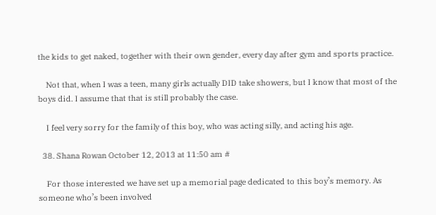the kids to get naked, together with their own gender, every day after gym and sports practice.

    Not that, when I was a teen, many girls actually DID take showers, but I know that most of the boys did. I assume that that is still probably the case.

    I feel very sorry for the family of this boy, who was acting silly, and acting his age.

  38. Shana Rowan October 12, 2013 at 11:50 am #

    For those interested we have set up a memorial page dedicated to this boy’s memory. As someone who’s been involved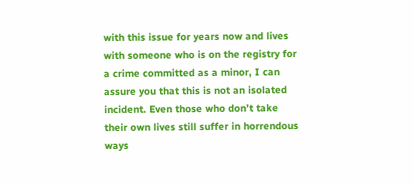with this issue for years now and lives with someone who is on the registry for a crime committed as a minor, I can assure you that this is not an isolated incident. Even those who don’t take their own lives still suffer in horrendous ways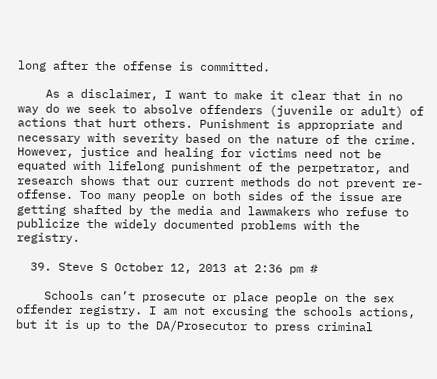long after the offense is committed.

    As a disclaimer, I want to make it clear that in no way do we seek to absolve offenders (juvenile or adult) of actions that hurt others. Punishment is appropriate and necessary with severity based on the nature of the crime. However, justice and healing for victims need not be equated with lifelong punishment of the perpetrator, and research shows that our current methods do not prevent re-offense. Too many people on both sides of the issue are getting shafted by the media and lawmakers who refuse to publicize the widely documented problems with the registry.

  39. Steve S October 12, 2013 at 2:36 pm #

    Schools can’t prosecute or place people on the sex offender registry. I am not excusing the schools actions, but it is up to the DA/Prosecutor to press criminal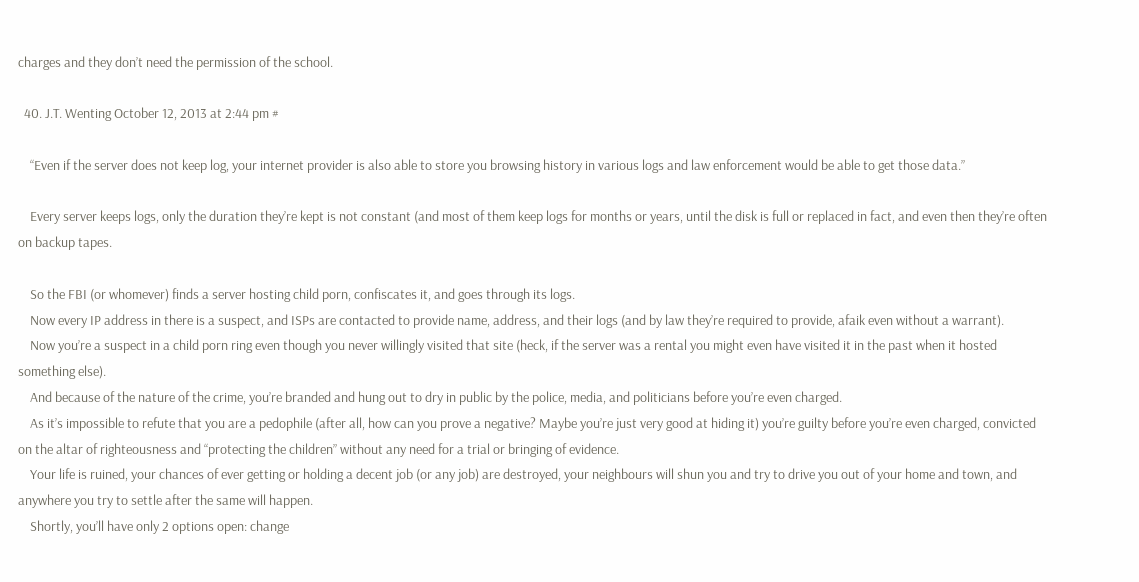charges and they don’t need the permission of the school.

  40. J.T. Wenting October 12, 2013 at 2:44 pm #

    “Even if the server does not keep log, your internet provider is also able to store you browsing history in various logs and law enforcement would be able to get those data.”

    Every server keeps logs, only the duration they’re kept is not constant (and most of them keep logs for months or years, until the disk is full or replaced in fact, and even then they’re often on backup tapes.

    So the FBI (or whomever) finds a server hosting child porn, confiscates it, and goes through its logs.
    Now every IP address in there is a suspect, and ISPs are contacted to provide name, address, and their logs (and by law they’re required to provide, afaik even without a warrant).
    Now you’re a suspect in a child porn ring even though you never willingly visited that site (heck, if the server was a rental you might even have visited it in the past when it hosted something else).
    And because of the nature of the crime, you’re branded and hung out to dry in public by the police, media, and politicians before you’re even charged.
    As it’s impossible to refute that you are a pedophile (after all, how can you prove a negative? Maybe you’re just very good at hiding it) you’re guilty before you’re even charged, convicted on the altar of righteousness and “protecting the children” without any need for a trial or bringing of evidence.
    Your life is ruined, your chances of ever getting or holding a decent job (or any job) are destroyed, your neighbours will shun you and try to drive you out of your home and town, and anywhere you try to settle after the same will happen.
    Shortly, you’ll have only 2 options open: change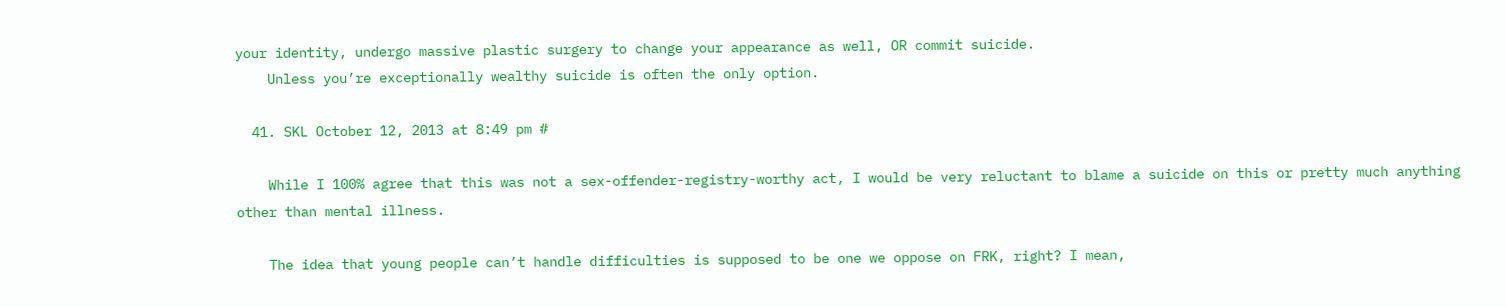your identity, undergo massive plastic surgery to change your appearance as well, OR commit suicide.
    Unless you’re exceptionally wealthy suicide is often the only option.

  41. SKL October 12, 2013 at 8:49 pm #

    While I 100% agree that this was not a sex-offender-registry-worthy act, I would be very reluctant to blame a suicide on this or pretty much anything other than mental illness.

    The idea that young people can’t handle difficulties is supposed to be one we oppose on FRK, right? I mean,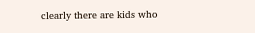clearly there are kids who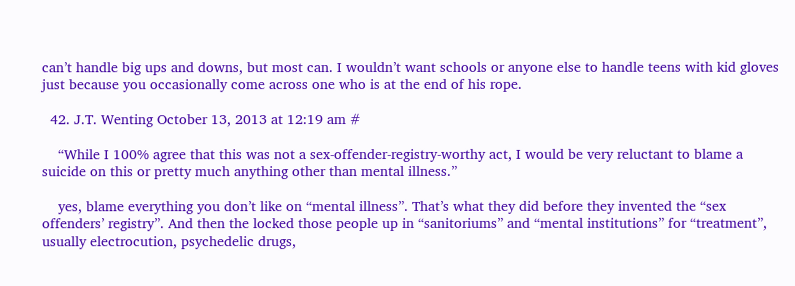can’t handle big ups and downs, but most can. I wouldn’t want schools or anyone else to handle teens with kid gloves just because you occasionally come across one who is at the end of his rope.

  42. J.T. Wenting October 13, 2013 at 12:19 am #

    “While I 100% agree that this was not a sex-offender-registry-worthy act, I would be very reluctant to blame a suicide on this or pretty much anything other than mental illness.”

    yes, blame everything you don’t like on “mental illness”. That’s what they did before they invented the “sex offenders’ registry”. And then the locked those people up in “sanitoriums” and “mental institutions” for “treatment”, usually electrocution, psychedelic drugs,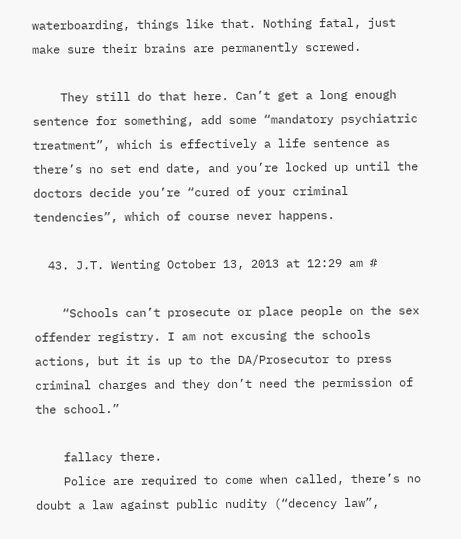waterboarding, things like that. Nothing fatal, just make sure their brains are permanently screwed.

    They still do that here. Can’t get a long enough sentence for something, add some “mandatory psychiatric treatment”, which is effectively a life sentence as there’s no set end date, and you’re locked up until the doctors decide you’re “cured of your criminal tendencies”, which of course never happens.

  43. J.T. Wenting October 13, 2013 at 12:29 am #

    “Schools can’t prosecute or place people on the sex offender registry. I am not excusing the schools actions, but it is up to the DA/Prosecutor to press criminal charges and they don’t need the permission of the school.”

    fallacy there.
    Police are required to come when called, there’s no doubt a law against public nudity (“decency law”,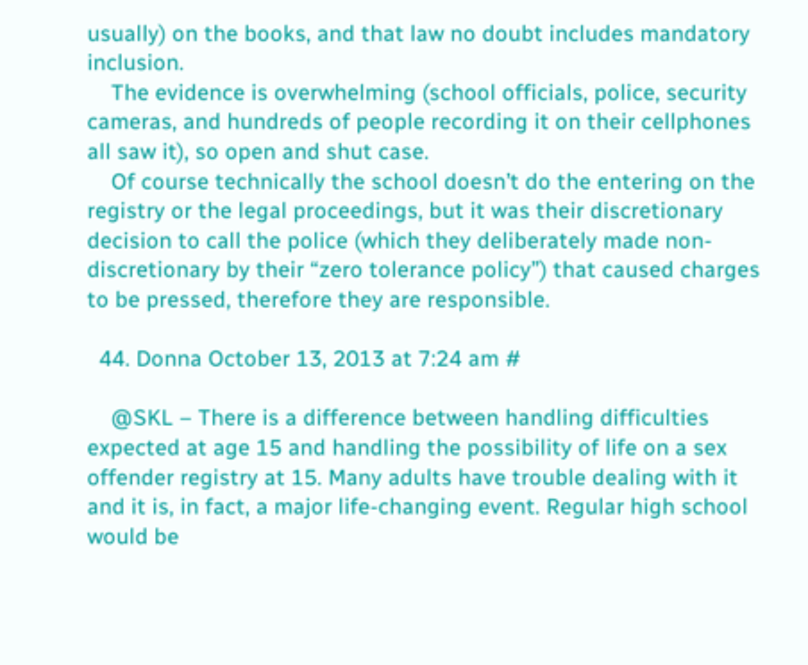usually) on the books, and that law no doubt includes mandatory inclusion.
    The evidence is overwhelming (school officials, police, security cameras, and hundreds of people recording it on their cellphones all saw it), so open and shut case.
    Of course technically the school doesn’t do the entering on the registry or the legal proceedings, but it was their discretionary decision to call the police (which they deliberately made non-discretionary by their “zero tolerance policy”) that caused charges to be pressed, therefore they are responsible.

  44. Donna October 13, 2013 at 7:24 am #

    @SKL – There is a difference between handling difficulties expected at age 15 and handling the possibility of life on a sex offender registry at 15. Many adults have trouble dealing with it and it is, in fact, a major life-changing event. Regular high school would be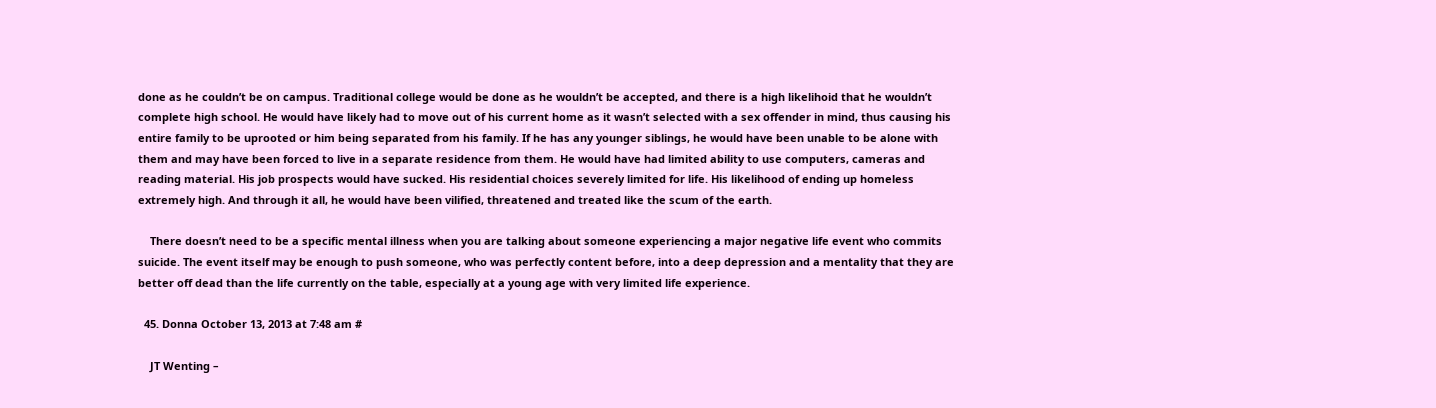done as he couldn’t be on campus. Traditional college would be done as he wouldn’t be accepted, and there is a high likelihoid that he wouldn’t complete high school. He would have likely had to move out of his current home as it wasn’t selected with a sex offender in mind, thus causing his entire family to be uprooted or him being separated from his family. If he has any younger siblings, he would have been unable to be alone with them and may have been forced to live in a separate residence from them. He would have had limited ability to use computers, cameras and reading material. His job prospects would have sucked. His residential choices severely limited for life. His likelihood of ending up homeless extremely high. And through it all, he would have been vilified, threatened and treated like the scum of the earth.

    There doesn’t need to be a specific mental illness when you are talking about someone experiencing a major negative life event who commits suicide. The event itself may be enough to push someone, who was perfectly content before, into a deep depression and a mentality that they are better off dead than the life currently on the table, especially at a young age with very limited life experience.

  45. Donna October 13, 2013 at 7:48 am #

    JT Wenting –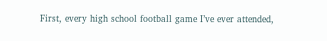First, every high school football game I’ve ever attended,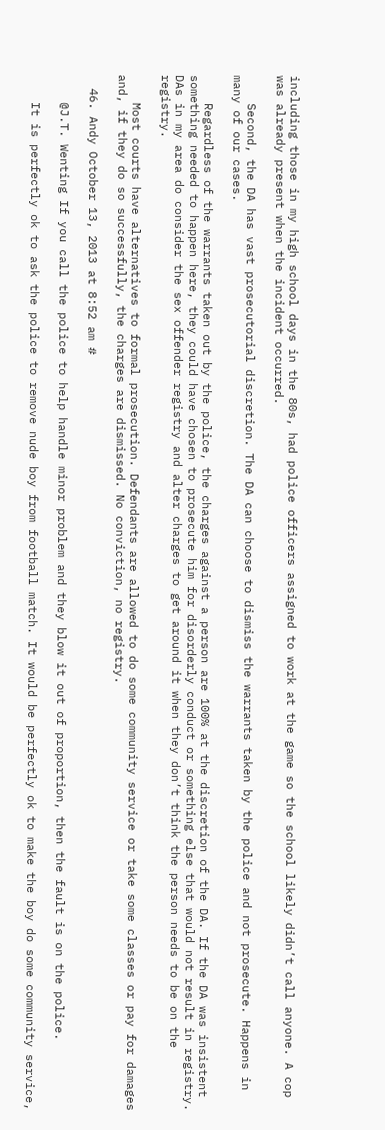including those in my high school days in the 80s, had police officers assigned to work at the game so the school likely didn’t call anyone. A cop was already present when the incident occurred.

    Second, the DA has vast prosecutorial discretion. The DA can choose to dismiss the warrants taken by the police and not prosecute. Happens in many of our cases.

    Regardless of the warrants taken out by the police, the charges against a person are 100% at the discretion of the DA. If the DA was insistent something needed to happen here, they could have chosen to prosecute him for disorderly conduct or something else that would not result in registry. DAs in my area do consider the sex offender registry and alter charges to get around it when they don’t think the person needs to be on the registry.

    Most courts have alternatives to formal prosecution. Defendants are allowed to do some community service or take some classes or pay for damages and, if they do so successfully, the charges are dismissed. No conviction, no registry.

  46. Andy October 13, 2013 at 8:52 am #

    @J.T. Wenting If you call the police to help handle minor problem and they blow it out of proportion, then the fault is on the police.

    It is perfectly ok to ask the police to remove nude boy from football match. It would be perfectly ok to make the boy do some community service,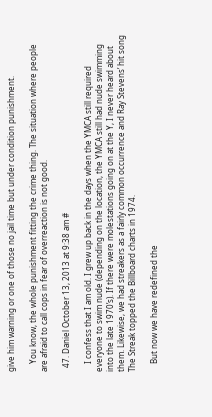give him warning or one of those no jail time but under condition punishment.

    You know, the whole punishment fitting the crime thing. The situation where people are afraid to call cops in fear of overreaction is not good.

  47. Daniel October 13, 2013 at 9:38 am #

    I confess that I am old. I grew up back in the days when the YMCA still required everyone to swim nude (depending on the location, the YMCA still had nude swimming into the late 1970’s). If there were molestations going on at the Y, I never heard about them. Likewise, we had streakers as a fairly common occurrence and Ray Stevens’ hit song The Streak topped the Billboard charts in 1974.

    But now we have redefined the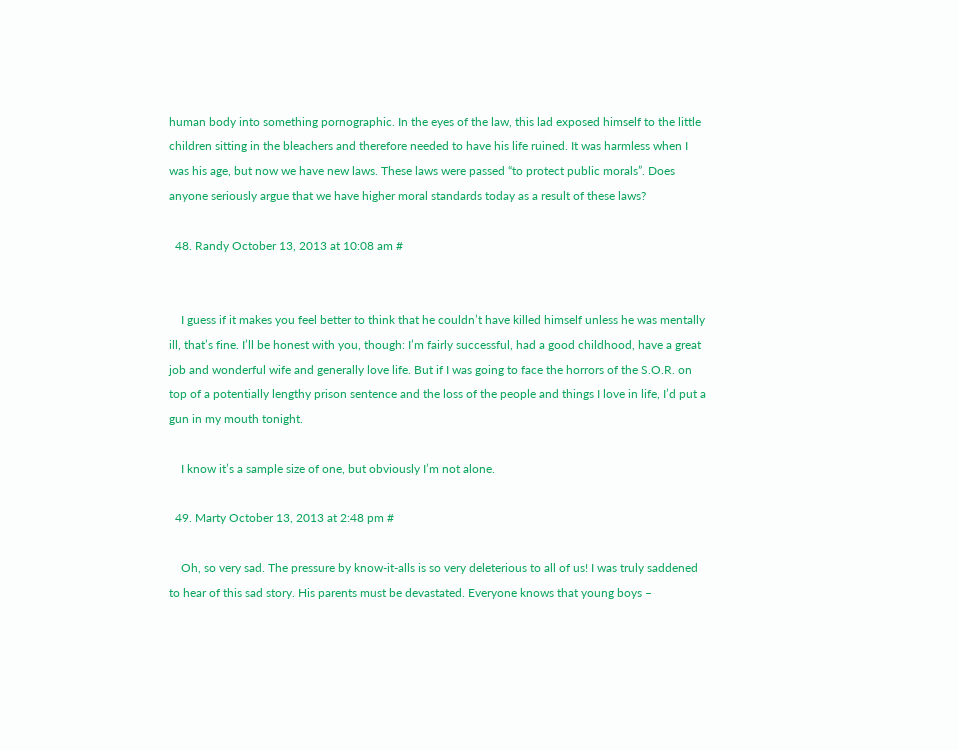human body into something pornographic. In the eyes of the law, this lad exposed himself to the little children sitting in the bleachers and therefore needed to have his life ruined. It was harmless when I was his age, but now we have new laws. These laws were passed “to protect public morals”. Does anyone seriously argue that we have higher moral standards today as a result of these laws?

  48. Randy October 13, 2013 at 10:08 am #


    I guess if it makes you feel better to think that he couldn’t have killed himself unless he was mentally ill, that’s fine. I’ll be honest with you, though: I’m fairly successful, had a good childhood, have a great job and wonderful wife and generally love life. But if I was going to face the horrors of the S.O.R. on top of a potentially lengthy prison sentence and the loss of the people and things I love in life, I’d put a gun in my mouth tonight.

    I know it’s a sample size of one, but obviously I’m not alone.

  49. Marty October 13, 2013 at 2:48 pm #

    Oh, so very sad. The pressure by know-it-alls is so very deleterious to all of us! I was truly saddened to hear of this sad story. His parents must be devastated. Everyone knows that young boys –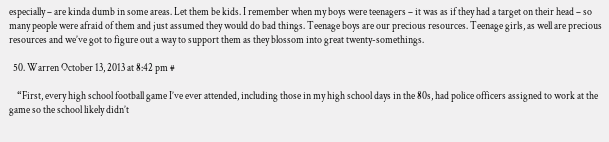especially – are kinda dumb in some areas. Let them be kids. I remember when my boys were teenagers – it was as if they had a target on their head – so many people were afraid of them and just assumed they would do bad things. Teenage boys are our precious resources. Teenage girls, as well are precious resources and we’ve got to figure out a way to support them as they blossom into great twenty-somethings.

  50. Warren October 13, 2013 at 8:42 pm #

    “First, every high school football game I’ve ever attended, including those in my high school days in the 80s, had police officers assigned to work at the game so the school likely didn’t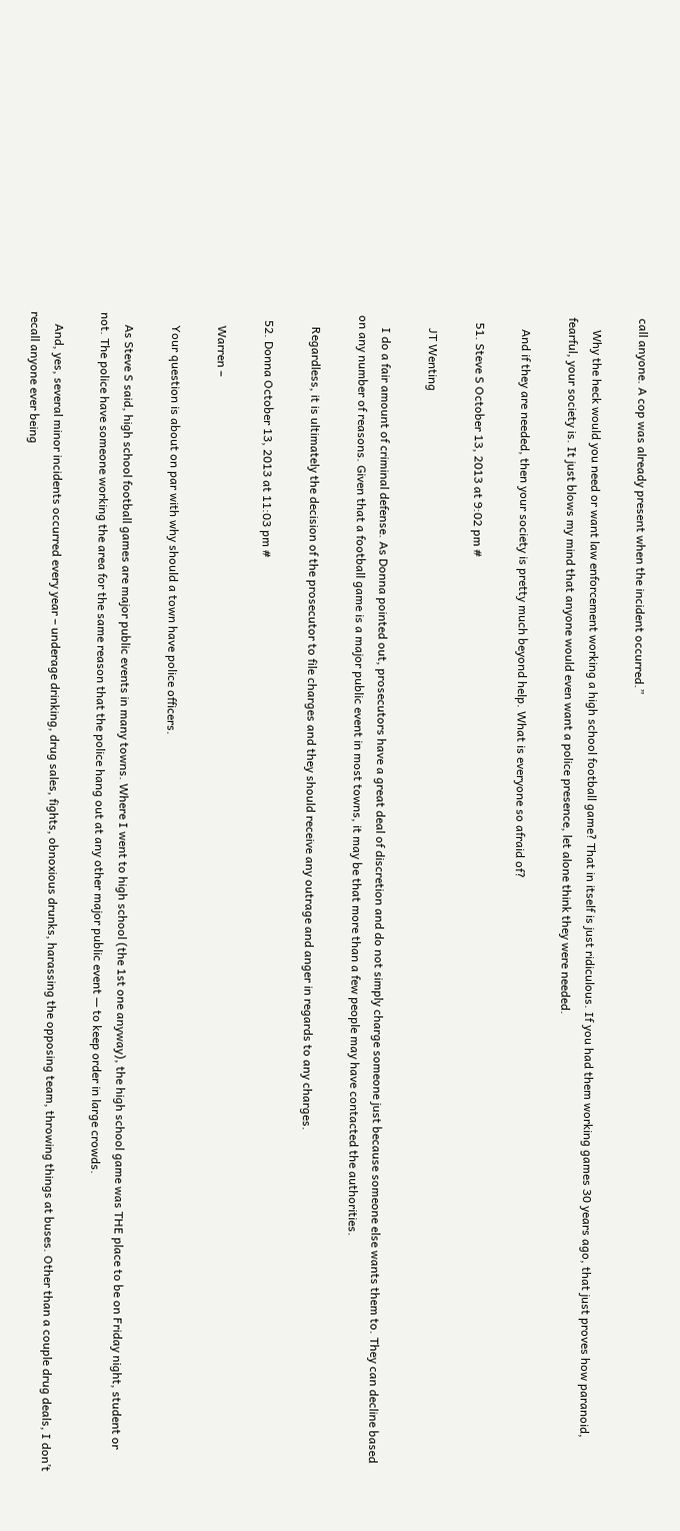call anyone. A cop was already present when the incident occurred.”

    Why the heck would you need or want law enforcement working a high school football game? That in itself is just ridiculous. If you had them working games 30 years ago, that just proves how paranoid, fearful, your society is. It just blows my mind that anyone would even want a police presence, let alone think they were needed.

    And if they are needed, then your society is pretty much beyond help. What is everyone so afraid of?

  51. Steve S October 13, 2013 at 9:02 pm #

    JT Wenting

    I do a fair amount of criminal defense. As Donna pointed out, prosecutors have a great deal of discretion and do not simply charge someone just because someone else wants them to. They can decline based on any number of reasons. Given that a football game is a major public event in most towns, it may be that more than a few people may have contacted the authorities.

    Regardless, it is ultimately the decision of the prosecutor to file charges and they should receive any outrage and anger in regards to any charges.

  52. Donna October 13, 2013 at 11:03 pm #

    Warren –

    Your question is about on par with why should a town have police officers.

    As Steve S said, high school football games are major public events in many towns. Where I went to high school (the 1st one anyway), the high school game was THE place to be on Friday night, student or not. The police have someone working the area for the same reason that the police hang out at any other major public event — to keep order in large crowds.

    And, yes, several minor incidents occurred every year – underage drinking, drug sales, fights, obnoxious drunks, harassing the opposing team, throwing things at buses. Other than a couple drug deals, I don’t recall anyone ever being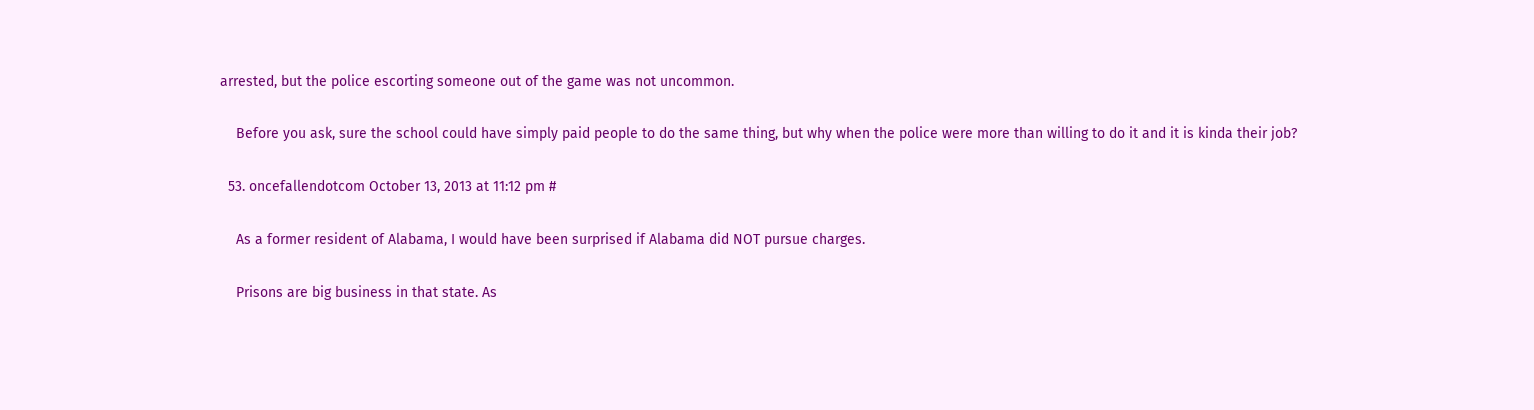arrested, but the police escorting someone out of the game was not uncommon.

    Before you ask, sure the school could have simply paid people to do the same thing, but why when the police were more than willing to do it and it is kinda their job?

  53. oncefallendotcom October 13, 2013 at 11:12 pm #

    As a former resident of Alabama, I would have been surprised if Alabama did NOT pursue charges.

    Prisons are big business in that state. As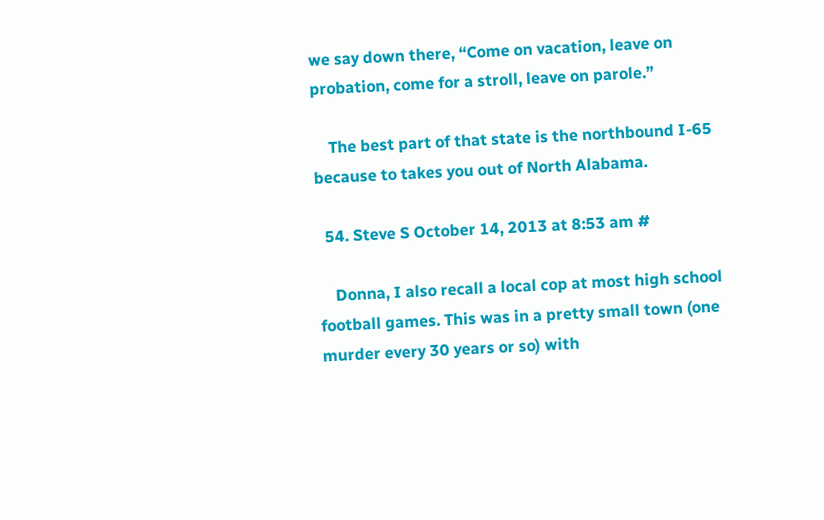we say down there, “Come on vacation, leave on probation, come for a stroll, leave on parole.”

    The best part of that state is the northbound I-65 because to takes you out of North Alabama.

  54. Steve S October 14, 2013 at 8:53 am #

    Donna, I also recall a local cop at most high school football games. This was in a pretty small town (one murder every 30 years or so) with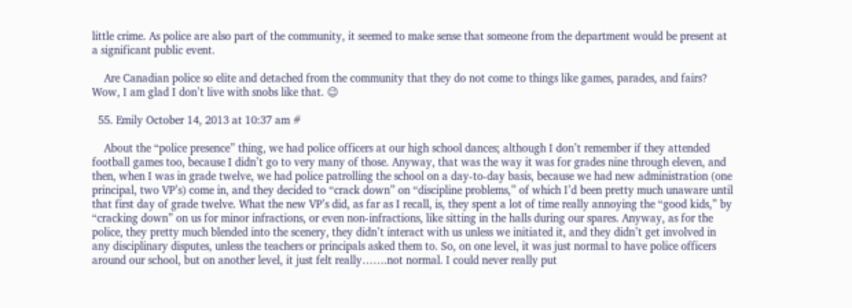little crime. As police are also part of the community, it seemed to make sense that someone from the department would be present at a significant public event.

    Are Canadian police so elite and detached from the community that they do not come to things like games, parades, and fairs? Wow, I am glad I don’t live with snobs like that. 😉

  55. Emily October 14, 2013 at 10:37 am #

    About the “police presence” thing, we had police officers at our high school dances; although I don’t remember if they attended football games too, because I didn’t go to very many of those. Anyway, that was the way it was for grades nine through eleven, and then, when I was in grade twelve, we had police patrolling the school on a day-to-day basis, because we had new administration (one principal, two VP’s) come in, and they decided to “crack down” on “discipline problems,” of which I’d been pretty much unaware until that first day of grade twelve. What the new VP’s did, as far as I recall, is, they spent a lot of time really annoying the “good kids,” by “cracking down” on us for minor infractions, or even non-infractions, like sitting in the halls during our spares. Anyway, as for the police, they pretty much blended into the scenery, they didn’t interact with us unless we initiated it, and they didn’t get involved in any disciplinary disputes, unless the teachers or principals asked them to. So, on one level, it was just normal to have police officers around our school, but on another level, it just felt really…….not normal. I could never really put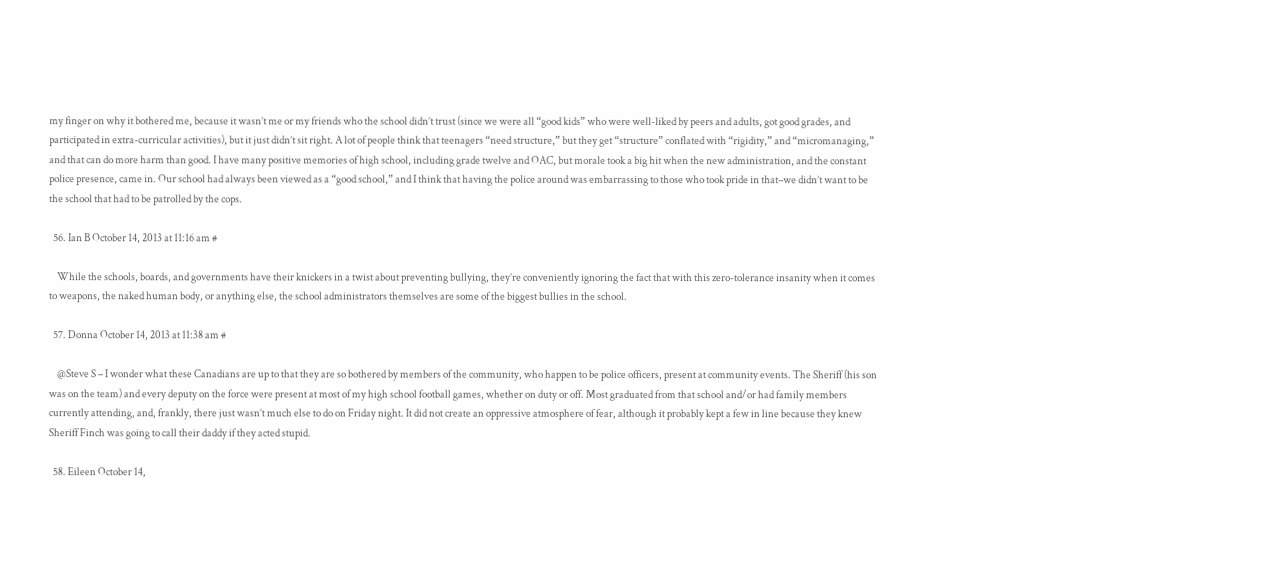my finger on why it bothered me, because it wasn’t me or my friends who the school didn’t trust (since we were all “good kids” who were well-liked by peers and adults, got good grades, and participated in extra-curricular activities), but it just didn’t sit right. A lot of people think that teenagers “need structure,” but they get “structure” conflated with “rigidity,” and “micromanaging,” and that can do more harm than good. I have many positive memories of high school, including grade twelve and OAC, but morale took a big hit when the new administration, and the constant police presence, came in. Our school had always been viewed as a “good school,” and I think that having the police around was embarrassing to those who took pride in that–we didn’t want to be the school that had to be patrolled by the cops.

  56. Ian B October 14, 2013 at 11:16 am #

    While the schools, boards, and governments have their knickers in a twist about preventing bullying, they’re conveniently ignoring the fact that with this zero-tolerance insanity when it comes to weapons, the naked human body, or anything else, the school administrators themselves are some of the biggest bullies in the school.

  57. Donna October 14, 2013 at 11:38 am #

    @Steve S – I wonder what these Canadians are up to that they are so bothered by members of the community, who happen to be police officers, present at community events. The Sheriff (his son was on the team) and every deputy on the force were present at most of my high school football games, whether on duty or off. Most graduated from that school and/or had family members currently attending, and, frankly, there just wasn’t much else to do on Friday night. It did not create an oppressive atmosphere of fear, although it probably kept a few in line because they knew Sheriff Finch was going to call their daddy if they acted stupid.

  58. Eileen October 14,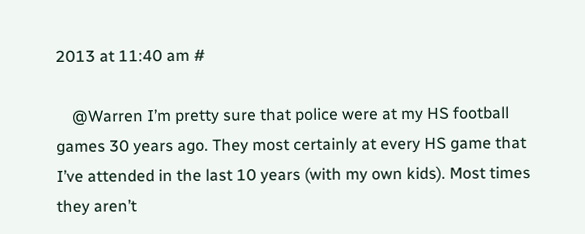2013 at 11:40 am #

    @Warren I’m pretty sure that police were at my HS football games 30 years ago. They most certainly at every HS game that I’ve attended in the last 10 years (with my own kids). Most times they aren’t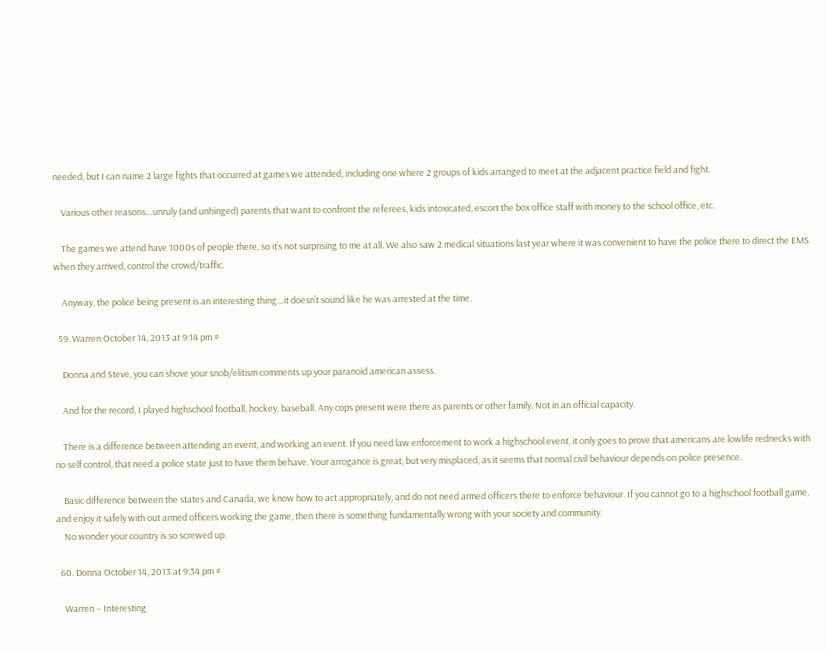needed, but I can name 2 large fights that occurred at games we attended, including one where 2 groups of kids arranged to meet at the adjacent practice field and fight.

    Various other reasons…unruly (and unhinged) parents that want to confront the referees, kids intoxicated, escort the box office staff with money to the school office, etc.

    The games we attend have 1000s of people there, so it’s not surprising to me at all. We also saw 2 medical situations last year where it was convenient to have the police there to direct the EMS when they arrived, control the crowd/traffic.

    Anyway, the police being present is an interesting thing…it doesn’t sound like he was arrested at the time.

  59. Warren October 14, 2013 at 9:14 pm #

    Donna and Steve, you can shove your snob/elitism comments up your paranoid american assess.

    And for the record, I played highschool football, hockey, baseball. Any cops present were there as parents or other family. Not in an official capacity.

    There is a difference between attending an event, and working an event. If you need law enforcement to work a highschool event, it only goes to prove that americans are lowlife rednecks with no self control, that need a police state just to have them behave. Your arrogance is great, but very misplaced, as it seems that normal civil behaviour depends on police presence.

    Basic difference between the states and Canada, we know how to act appropriately, and do not need armed officers there to enforce behaviour. If you cannot go to a highschool football game, and enjoy it safely with out armed officers working the game, then there is something fundamentally wrong with your society and community.
    No wonder your country is so screwed up.

  60. Donna October 14, 2013 at 9:34 pm #

    Warren – Interesting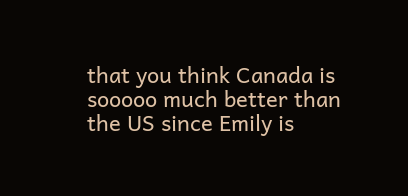that you think Canada is sooooo much better than the US since Emily is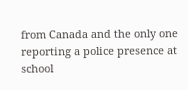from Canada and the only one reporting a police presence at school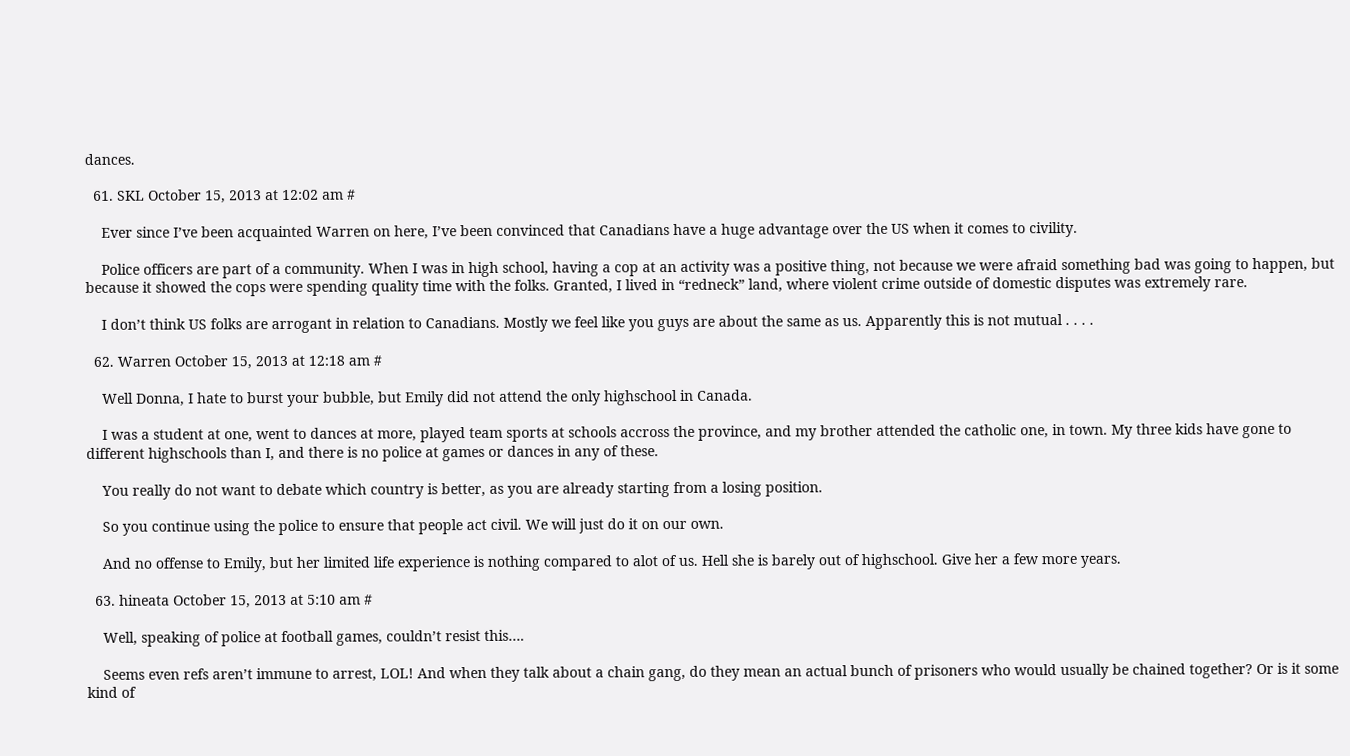dances.

  61. SKL October 15, 2013 at 12:02 am #

    Ever since I’ve been acquainted Warren on here, I’ve been convinced that Canadians have a huge advantage over the US when it comes to civility.

    Police officers are part of a community. When I was in high school, having a cop at an activity was a positive thing, not because we were afraid something bad was going to happen, but because it showed the cops were spending quality time with the folks. Granted, I lived in “redneck” land, where violent crime outside of domestic disputes was extremely rare.

    I don’t think US folks are arrogant in relation to Canadians. Mostly we feel like you guys are about the same as us. Apparently this is not mutual . . . .

  62. Warren October 15, 2013 at 12:18 am #

    Well Donna, I hate to burst your bubble, but Emily did not attend the only highschool in Canada.

    I was a student at one, went to dances at more, played team sports at schools accross the province, and my brother attended the catholic one, in town. My three kids have gone to different highschools than I, and there is no police at games or dances in any of these.

    You really do not want to debate which country is better, as you are already starting from a losing position.

    So you continue using the police to ensure that people act civil. We will just do it on our own.

    And no offense to Emily, but her limited life experience is nothing compared to alot of us. Hell she is barely out of highschool. Give her a few more years.

  63. hineata October 15, 2013 at 5:10 am #

    Well, speaking of police at football games, couldn’t resist this….

    Seems even refs aren’t immune to arrest, LOL! And when they talk about a chain gang, do they mean an actual bunch of prisoners who would usually be chained together? Or is it some kind of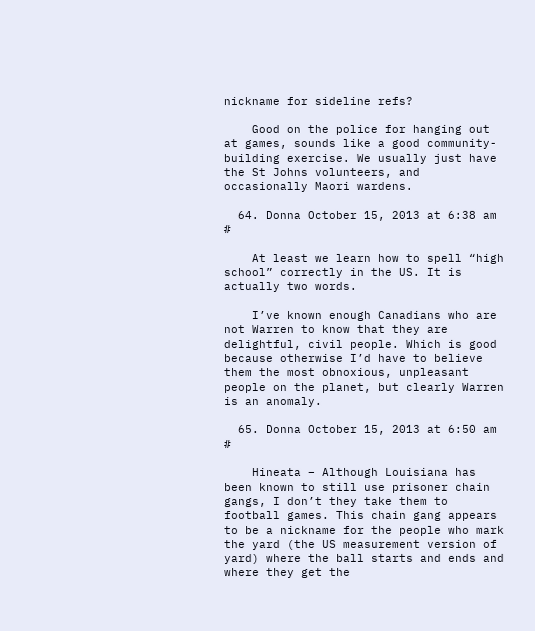nickname for sideline refs?

    Good on the police for hanging out at games, sounds like a good community-building exercise. We usually just have the St Johns volunteers, and occasionally Maori wardens.

  64. Donna October 15, 2013 at 6:38 am #

    At least we learn how to spell “high school” correctly in the US. It is actually two words.

    I’ve known enough Canadians who are not Warren to know that they are delightful, civil people. Which is good because otherwise I’d have to believe them the most obnoxious, unpleasant people on the planet, but clearly Warren is an anomaly.

  65. Donna October 15, 2013 at 6:50 am #

    Hineata – Although Louisiana has been known to still use prisoner chain gangs, I don’t they take them to football games. This chain gang appears to be a nickname for the people who mark the yard (the US measurement version of yard) where the ball starts and ends and where they get the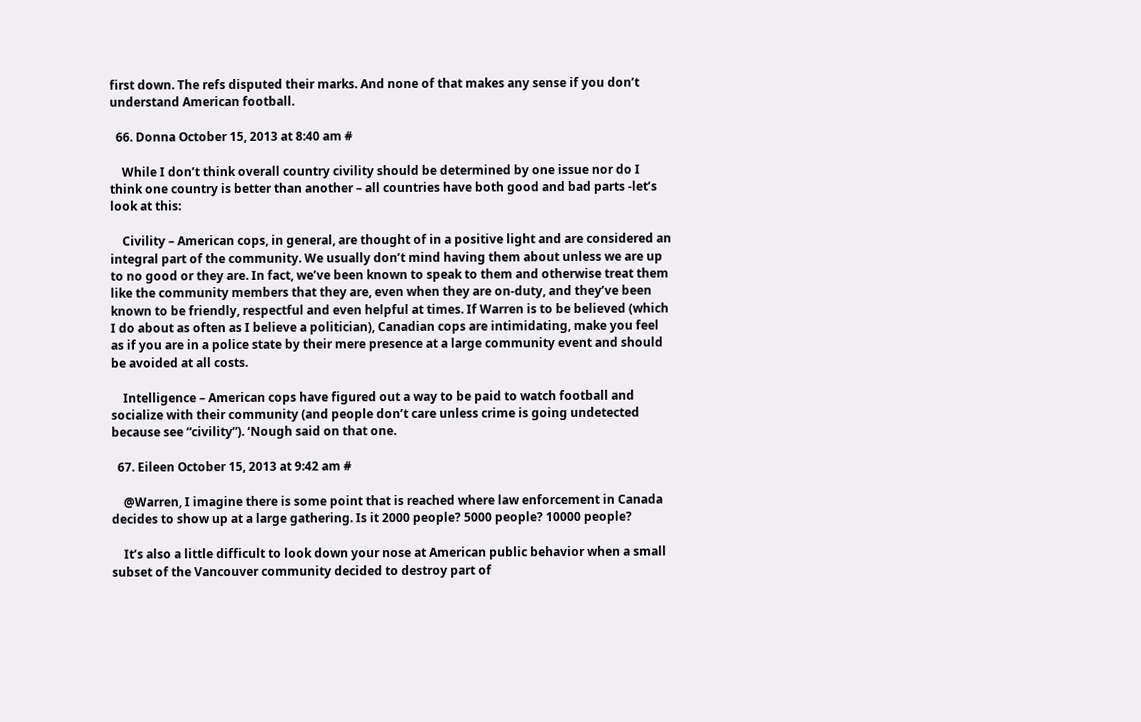first down. The refs disputed their marks. And none of that makes any sense if you don’t understand American football.

  66. Donna October 15, 2013 at 8:40 am #

    While I don’t think overall country civility should be determined by one issue nor do I think one country is better than another – all countries have both good and bad parts -let’s look at this:

    Civility – American cops, in general, are thought of in a positive light and are considered an integral part of the community. We usually don’t mind having them about unless we are up to no good or they are. In fact, we’ve been known to speak to them and otherwise treat them like the community members that they are, even when they are on-duty, and they’ve been known to be friendly, respectful and even helpful at times. If Warren is to be believed (which I do about as often as I believe a politician), Canadian cops are intimidating, make you feel as if you are in a police state by their mere presence at a large community event and should be avoided at all costs.

    Intelligence – American cops have figured out a way to be paid to watch football and socialize with their community (and people don’t care unless crime is going undetected because see “civility”). ‘Nough said on that one.

  67. Eileen October 15, 2013 at 9:42 am #

    @Warren, I imagine there is some point that is reached where law enforcement in Canada decides to show up at a large gathering. Is it 2000 people? 5000 people? 10000 people?

    It’s also a little difficult to look down your nose at American public behavior when a small subset of the Vancouver community decided to destroy part of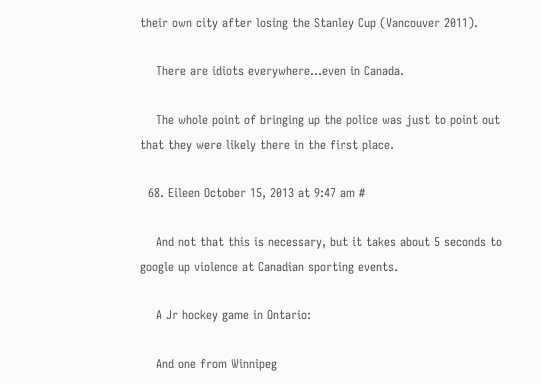their own city after losing the Stanley Cup (Vancouver 2011).

    There are idiots everywhere…even in Canada.

    The whole point of bringing up the police was just to point out that they were likely there in the first place.

  68. Eileen October 15, 2013 at 9:47 am #

    And not that this is necessary, but it takes about 5 seconds to google up violence at Canadian sporting events.

    A Jr hockey game in Ontario:

    And one from Winnipeg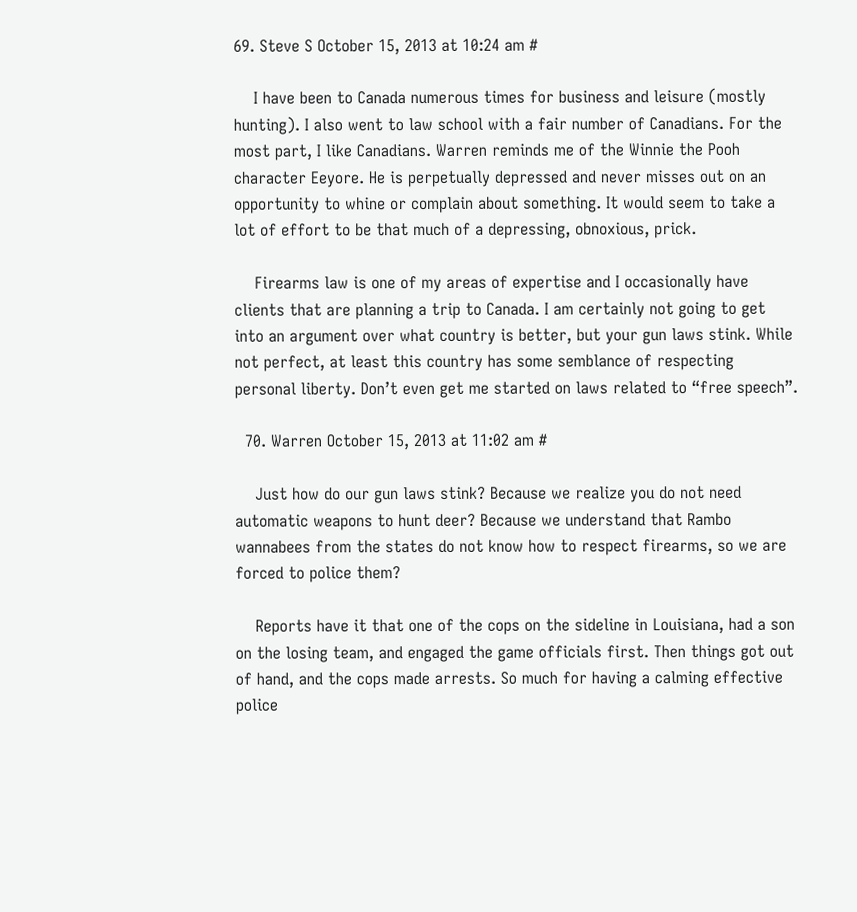69. Steve S October 15, 2013 at 10:24 am #

    I have been to Canada numerous times for business and leisure (mostly hunting). I also went to law school with a fair number of Canadians. For the most part, I like Canadians. Warren reminds me of the Winnie the Pooh character Eeyore. He is perpetually depressed and never misses out on an opportunity to whine or complain about something. It would seem to take a lot of effort to be that much of a depressing, obnoxious, prick.

    Firearms law is one of my areas of expertise and I occasionally have clients that are planning a trip to Canada. I am certainly not going to get into an argument over what country is better, but your gun laws stink. While not perfect, at least this country has some semblance of respecting personal liberty. Don’t even get me started on laws related to “free speech”.

  70. Warren October 15, 2013 at 11:02 am #

    Just how do our gun laws stink? Because we realize you do not need automatic weapons to hunt deer? Because we understand that Rambo wannabees from the states do not know how to respect firearms, so we are forced to police them?

    Reports have it that one of the cops on the sideline in Louisiana, had a son on the losing team, and engaged the game officials first. Then things got out of hand, and the cops made arrests. So much for having a calming effective police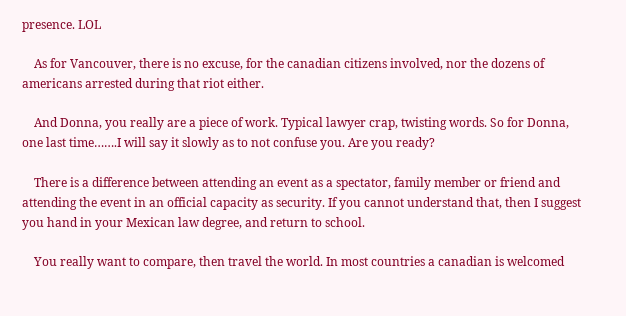presence. LOL

    As for Vancouver, there is no excuse, for the canadian citizens involved, nor the dozens of americans arrested during that riot either.

    And Donna, you really are a piece of work. Typical lawyer crap, twisting words. So for Donna, one last time…….I will say it slowly as to not confuse you. Are you ready?

    There is a difference between attending an event as a spectator, family member or friend and attending the event in an official capacity as security. If you cannot understand that, then I suggest you hand in your Mexican law degree, and return to school.

    You really want to compare, then travel the world. In most countries a canadian is welcomed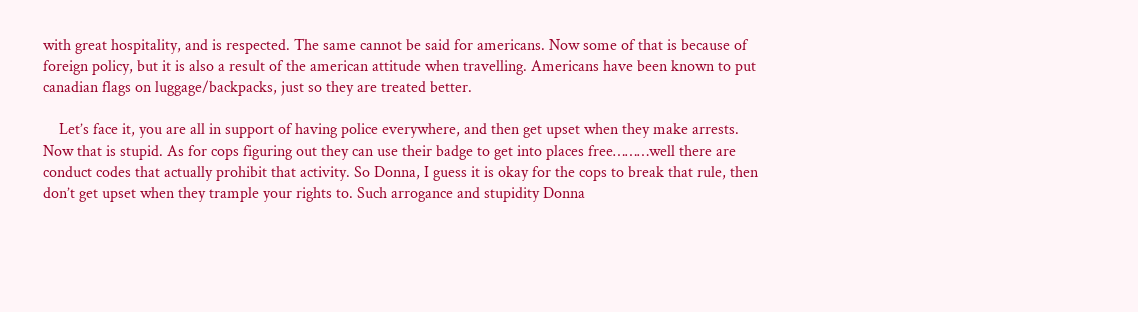with great hospitality, and is respected. The same cannot be said for americans. Now some of that is because of foreign policy, but it is also a result of the american attitude when travelling. Americans have been known to put canadian flags on luggage/backpacks, just so they are treated better.

    Let’s face it, you are all in support of having police everywhere, and then get upset when they make arrests. Now that is stupid. As for cops figuring out they can use their badge to get into places free………well there are conduct codes that actually prohibit that activity. So Donna, I guess it is okay for the cops to break that rule, then don’t get upset when they trample your rights to. Such arrogance and stupidity Donna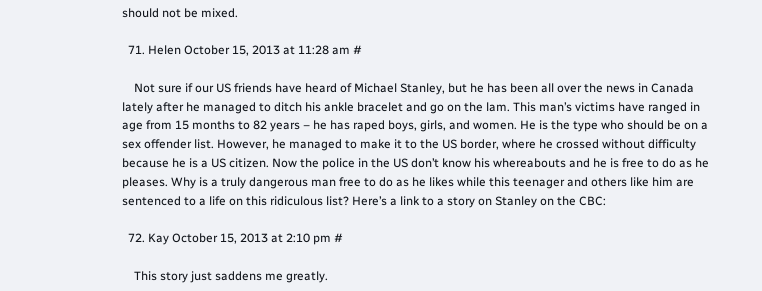should not be mixed.

  71. Helen October 15, 2013 at 11:28 am #

    Not sure if our US friends have heard of Michael Stanley, but he has been all over the news in Canada lately after he managed to ditch his ankle bracelet and go on the lam. This man’s victims have ranged in age from 15 months to 82 years – he has raped boys, girls, and women. He is the type who should be on a sex offender list. However, he managed to make it to the US border, where he crossed without difficulty because he is a US citizen. Now the police in the US don’t know his whereabouts and he is free to do as he pleases. Why is a truly dangerous man free to do as he likes while this teenager and others like him are sentenced to a life on this ridiculous list? Here’s a link to a story on Stanley on the CBC:

  72. Kay October 15, 2013 at 2:10 pm #

    This story just saddens me greatly.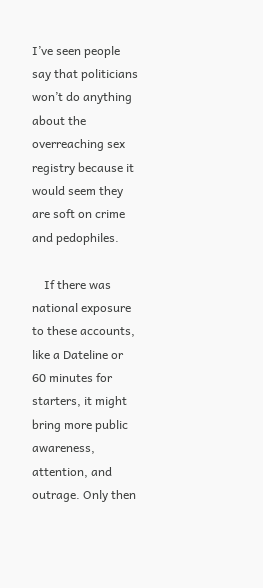I’ve seen people say that politicians won’t do anything about the overreaching sex registry because it would seem they are soft on crime and pedophiles.

    If there was national exposure to these accounts, like a Dateline or 60 minutes for starters, it might bring more public awareness, attention, and outrage. Only then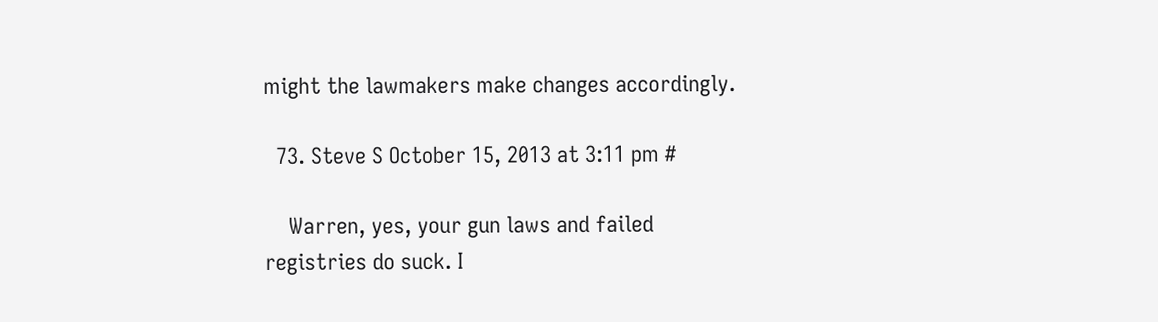might the lawmakers make changes accordingly.

  73. Steve S October 15, 2013 at 3:11 pm #

    Warren, yes, your gun laws and failed registries do suck. I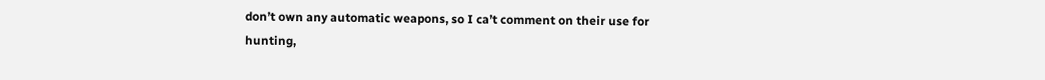don’t own any automatic weapons, so I ca’t comment on their use for hunting,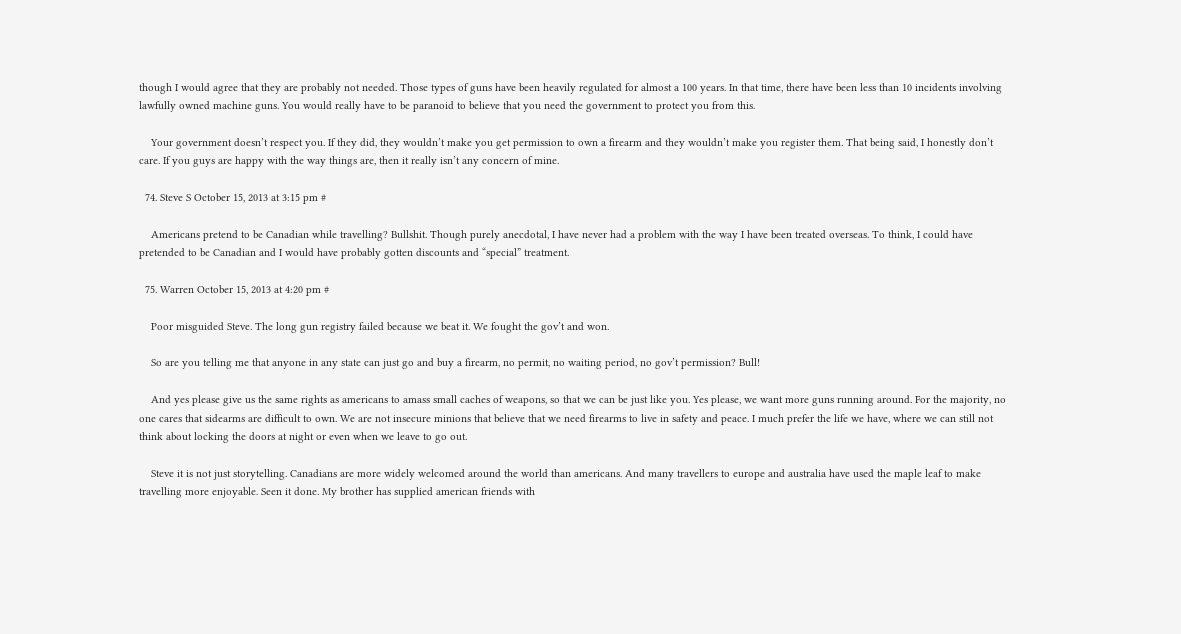though I would agree that they are probably not needed. Those types of guns have been heavily regulated for almost a 100 years. In that time, there have been less than 10 incidents involving lawfully owned machine guns. You would really have to be paranoid to believe that you need the government to protect you from this.

    Your government doesn’t respect you. If they did, they wouldn’t make you get permission to own a firearm and they wouldn’t make you register them. That being said, I honestly don’t care. If you guys are happy with the way things are, then it really isn’t any concern of mine.

  74. Steve S October 15, 2013 at 3:15 pm #

    Americans pretend to be Canadian while travelling? Bullshit. Though purely anecdotal, I have never had a problem with the way I have been treated overseas. To think, I could have pretended to be Canadian and I would have probably gotten discounts and “special” treatment.

  75. Warren October 15, 2013 at 4:20 pm #

    Poor misguided Steve. The long gun registry failed because we beat it. We fought the gov’t and won.

    So are you telling me that anyone in any state can just go and buy a firearm, no permit, no waiting period, no gov’t permission? Bull!

    And yes please give us the same rights as americans to amass small caches of weapons, so that we can be just like you. Yes please, we want more guns running around. For the majority, no one cares that sidearms are difficult to own. We are not insecure minions that believe that we need firearms to live in safety and peace. I much prefer the life we have, where we can still not think about locking the doors at night or even when we leave to go out.

    Steve it is not just storytelling. Canadians are more widely welcomed around the world than americans. And many travellers to europe and australia have used the maple leaf to make travelling more enjoyable. Seen it done. My brother has supplied american friends with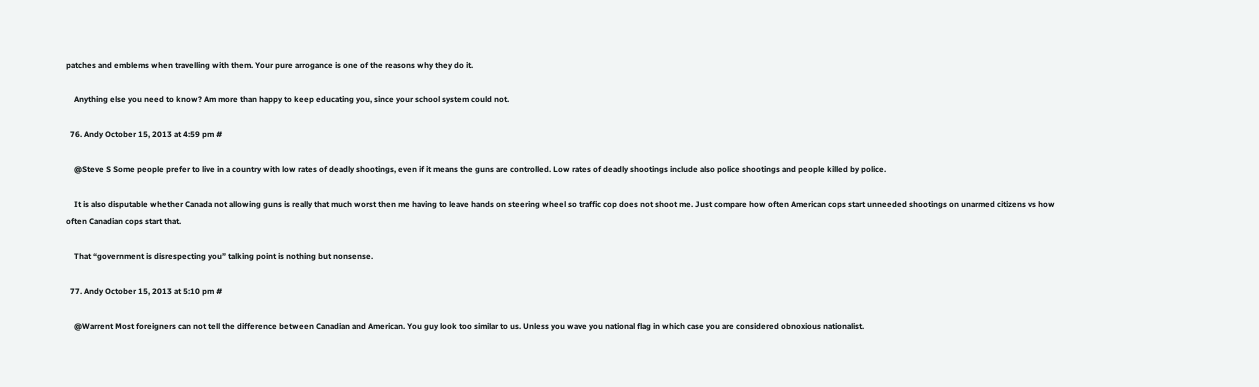patches and emblems when travelling with them. Your pure arrogance is one of the reasons why they do it.

    Anything else you need to know? Am more than happy to keep educating you, since your school system could not.

  76. Andy October 15, 2013 at 4:59 pm #

    @Steve S Some people prefer to live in a country with low rates of deadly shootings, even if it means the guns are controlled. Low rates of deadly shootings include also police shootings and people killed by police.

    It is also disputable whether Canada not allowing guns is really that much worst then me having to leave hands on steering wheel so traffic cop does not shoot me. Just compare how often American cops start unneeded shootings on unarmed citizens vs how often Canadian cops start that.

    That “government is disrespecting you” talking point is nothing but nonsense.

  77. Andy October 15, 2013 at 5:10 pm #

    @Warrent Most foreigners can not tell the difference between Canadian and American. You guy look too similar to us. Unless you wave you national flag in which case you are considered obnoxious nationalist.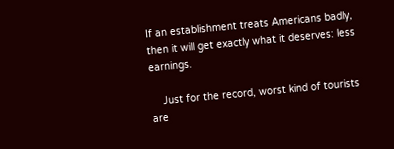If an establishment treats Americans badly, then it will get exactly what it deserves: less earnings.

    Just for the record, worst kind of tourists are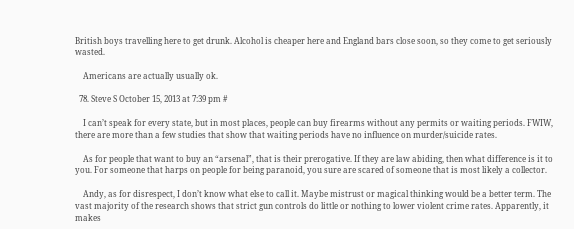British boys travelling here to get drunk. Alcohol is cheaper here and England bars close soon, so they come to get seriously wasted.

    Americans are actually usually ok.

  78. Steve S October 15, 2013 at 7:39 pm #

    I can’t speak for every state, but in most places, people can buy firearms without any permits or waiting periods. FWIW, there are more than a few studies that show that waiting periods have no influence on murder/suicide rates.

    As for people that want to buy an “arsenal”, that is their prerogative. If they are law abiding, then what difference is it to you. For someone that harps on people for being paranoid, you sure are scared of someone that is most likely a collector.

    Andy, as for disrespect, I don’t know what else to call it. Maybe mistrust or magical thinking would be a better term. The vast majority of the research shows that strict gun controls do little or nothing to lower violent crime rates. Apparently, it makes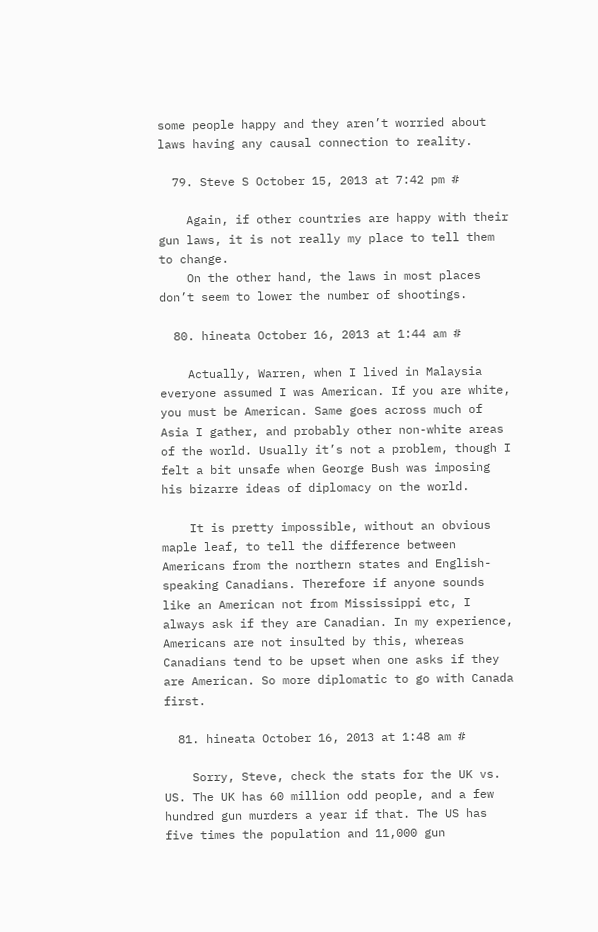some people happy and they aren’t worried about laws having any causal connection to reality.

  79. Steve S October 15, 2013 at 7:42 pm #

    Again, if other countries are happy with their gun laws, it is not really my place to tell them to change.
    On the other hand, the laws in most places don’t seem to lower the number of shootings.

  80. hineata October 16, 2013 at 1:44 am #

    Actually, Warren, when I lived in Malaysia everyone assumed I was American. If you are white, you must be American. Same goes across much of Asia I gather, and probably other non-white areas of the world. Usually it’s not a problem, though I felt a bit unsafe when George Bush was imposing his bizarre ideas of diplomacy on the world.

    It is pretty impossible, without an obvious maple leaf, to tell the difference between Americans from the northern states and English-speaking Canadians. Therefore if anyone sounds like an American not from Mississippi etc, I always ask if they are Canadian. In my experience, Americans are not insulted by this, whereas Canadians tend to be upset when one asks if they are American. So more diplomatic to go with Canada first.

  81. hineata October 16, 2013 at 1:48 am #

    Sorry, Steve, check the stats for the UK vs. US. The UK has 60 million odd people, and a few hundred gun murders a year if that. The US has five times the population and 11,000 gun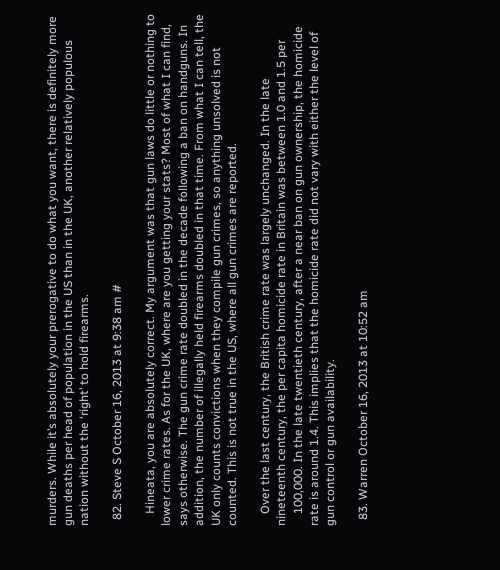murders. While it’s absolutely your prerogative to do what you want, there is definitely more gun deaths per head of population in the US than in the UK, another relatively populous nation without the ‘right’ to hold firearms.

  82. Steve S October 16, 2013 at 9:38 am #

    Hineata, you are absolutely correct. My argument was that gun laws do little or nothing to lower crime rates. As for the UK, where are you getting your stats? Most of what I can find, says otherwise. The gun crime rate doubled in the decade following a ban on handguns. In addition, the number of illegally held firearms doubled in that time. From what I can tell, the UK only counts convictions when they compile gun crimes, so anything unsolved is not counted. This is not true in the US, where all gun crimes are reported.

    Over the last century, the British crime rate was largely unchanged. In the late nineteenth century, the per capita homicide rate in Britain was between 1.0 and 1.5 per
    100,000. In the late twentieth century, after a near ban on gun ownership, the homicide rate is around 1.4. This implies that the homicide rate did not vary with either the level of gun control or gun availability.

  83. Warren October 16, 2013 at 10:52 am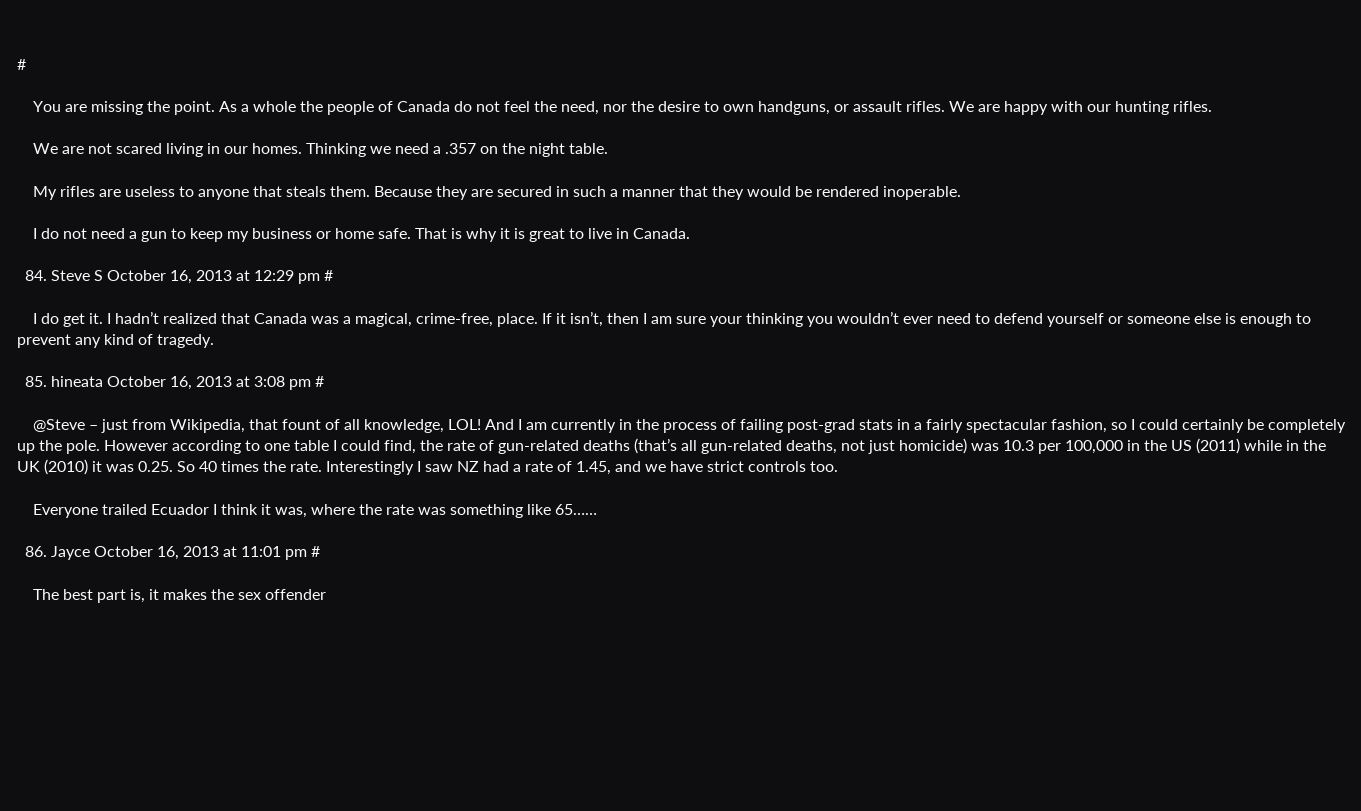#

    You are missing the point. As a whole the people of Canada do not feel the need, nor the desire to own handguns, or assault rifles. We are happy with our hunting rifles.

    We are not scared living in our homes. Thinking we need a .357 on the night table.

    My rifles are useless to anyone that steals them. Because they are secured in such a manner that they would be rendered inoperable.

    I do not need a gun to keep my business or home safe. That is why it is great to live in Canada.

  84. Steve S October 16, 2013 at 12:29 pm #

    I do get it. I hadn’t realized that Canada was a magical, crime-free, place. If it isn’t, then I am sure your thinking you wouldn’t ever need to defend yourself or someone else is enough to prevent any kind of tragedy.

  85. hineata October 16, 2013 at 3:08 pm #

    @Steve – just from Wikipedia, that fount of all knowledge, LOL! And I am currently in the process of failing post-grad stats in a fairly spectacular fashion, so I could certainly be completely up the pole. However according to one table I could find, the rate of gun-related deaths (that’s all gun-related deaths, not just homicide) was 10.3 per 100,000 in the US (2011) while in the UK (2010) it was 0.25. So 40 times the rate. Interestingly I saw NZ had a rate of 1.45, and we have strict controls too.

    Everyone trailed Ecuador I think it was, where the rate was something like 65……

  86. Jayce October 16, 2013 at 11:01 pm #

    The best part is, it makes the sex offender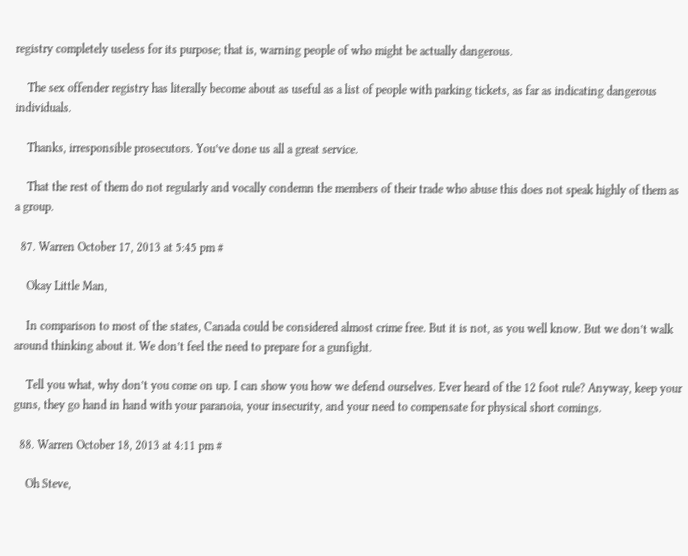registry completely useless for its purpose; that is, warning people of who might be actually dangerous.

    The sex offender registry has literally become about as useful as a list of people with parking tickets, as far as indicating dangerous individuals.

    Thanks, irresponsible prosecutors. You’ve done us all a great service.

    That the rest of them do not regularly and vocally condemn the members of their trade who abuse this does not speak highly of them as a group.

  87. Warren October 17, 2013 at 5:45 pm #

    Okay Little Man,

    In comparison to most of the states, Canada could be considered almost crime free. But it is not, as you well know. But we don’t walk around thinking about it. We don’t feel the need to prepare for a gunfight.

    Tell you what, why don’t you come on up. I can show you how we defend ourselves. Ever heard of the 12 foot rule? Anyway, keep your guns, they go hand in hand with your paranoia, your insecurity, and your need to compensate for physical short comings.

  88. Warren October 18, 2013 at 4:11 pm #

    Oh Steve,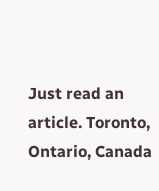Just read an article. Toronto, Ontario, Canada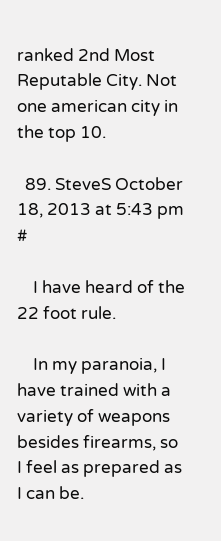ranked 2nd Most Reputable City. Not one american city in the top 10.

  89. SteveS October 18, 2013 at 5:43 pm #

    I have heard of the 22 foot rule.

    In my paranoia, I have trained with a variety of weapons besides firearms, so I feel as prepared as I can be.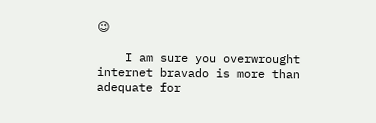😉

    I am sure you overwrought internet bravado is more than adequate for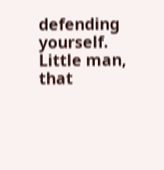defending yourself. Little man, that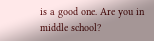is a good one. Are you in middle school?